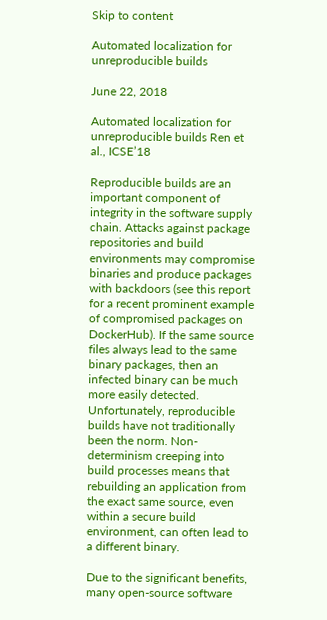Skip to content

Automated localization for unreproducible builds

June 22, 2018

Automated localization for unreproducible builds Ren et al., ICSE’18

Reproducible builds are an important component of integrity in the software supply chain. Attacks against package repositories and build environments may compromise binaries and produce packages with backdoors (see this report for a recent prominent example of compromised packages on DockerHub). If the same source files always lead to the same binary packages, then an infected binary can be much more easily detected. Unfortunately, reproducible builds have not traditionally been the norm. Non-determinism creeping into build processes means that rebuilding an application from the exact same source, even within a secure build environment, can often lead to a different binary.

Due to the significant benefits, many open-source software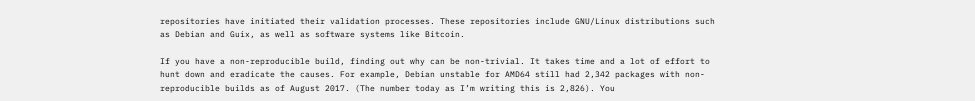repositories have initiated their validation processes. These repositories include GNU/Linux distributions such as Debian and Guix, as well as software systems like Bitcoin.

If you have a non-reproducible build, finding out why can be non-trivial. It takes time and a lot of effort to hunt down and eradicate the causes. For example, Debian unstable for AMD64 still had 2,342 packages with non-reproducible builds as of August 2017. (The number today as I’m writing this is 2,826). You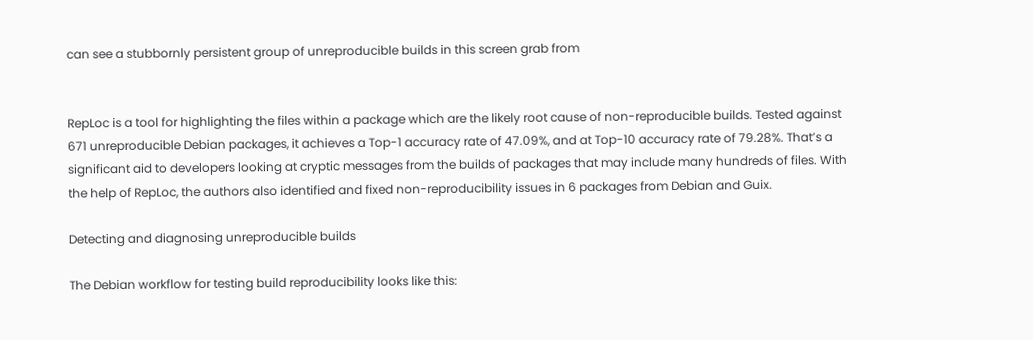can see a stubbornly persistent group of unreproducible builds in this screen grab from


RepLoc is a tool for highlighting the files within a package which are the likely root cause of non-reproducible builds. Tested against 671 unreproducible Debian packages, it achieves a Top-1 accuracy rate of 47.09%, and at Top-10 accuracy rate of 79.28%. That’s a significant aid to developers looking at cryptic messages from the builds of packages that may include many hundreds of files. With the help of RepLoc, the authors also identified and fixed non-reproducibility issues in 6 packages from Debian and Guix.

Detecting and diagnosing unreproducible builds

The Debian workflow for testing build reproducibility looks like this: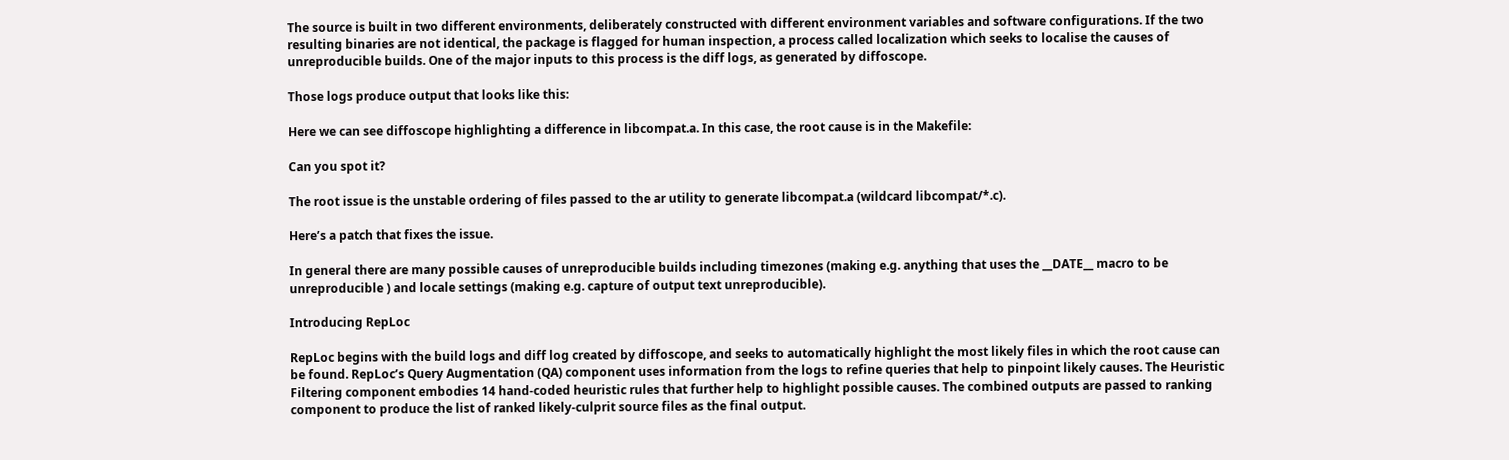The source is built in two different environments, deliberately constructed with different environment variables and software configurations. If the two resulting binaries are not identical, the package is flagged for human inspection, a process called localization which seeks to localise the causes of unreproducible builds. One of the major inputs to this process is the diff logs, as generated by diffoscope.

Those logs produce output that looks like this:

Here we can see diffoscope highlighting a difference in libcompat.a. In this case, the root cause is in the Makefile:

Can you spot it?

The root issue is the unstable ordering of files passed to the ar utility to generate libcompat.a (wildcard libcompat/*.c).

Here’s a patch that fixes the issue.

In general there are many possible causes of unreproducible builds including timezones (making e.g. anything that uses the __DATE__ macro to be unreproducible ) and locale settings (making e.g. capture of output text unreproducible).

Introducing RepLoc

RepLoc begins with the build logs and diff log created by diffoscope, and seeks to automatically highlight the most likely files in which the root cause can be found. RepLoc’s Query Augmentation (QA) component uses information from the logs to refine queries that help to pinpoint likely causes. The Heuristic Filtering component embodies 14 hand-coded heuristic rules that further help to highlight possible causes. The combined outputs are passed to ranking component to produce the list of ranked likely-culprit source files as the final output.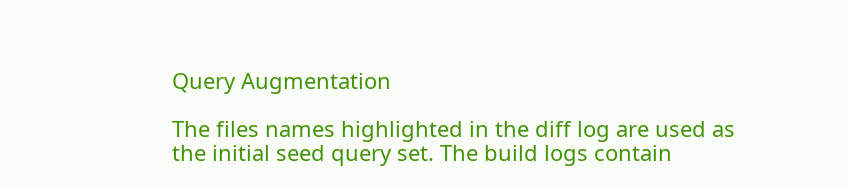Query Augmentation

The files names highlighted in the diff log are used as the initial seed query set. The build logs contain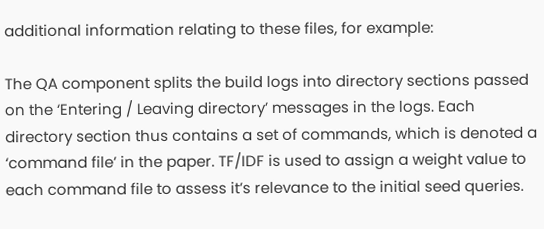additional information relating to these files, for example:

The QA component splits the build logs into directory sections passed on the ‘Entering / Leaving directory’ messages in the logs. Each directory section thus contains a set of commands, which is denoted a ‘command file’ in the paper. TF/IDF is used to assign a weight value to each command file to assess it’s relevance to the initial seed queries.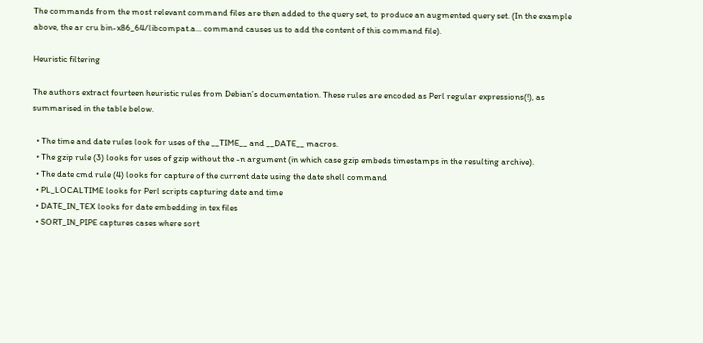The commands from the most relevant command files are then added to the query set, to produce an augmented query set. (In the example above, the ar cru bin-x86_64/libcompat.a... command causes us to add the content of this command file).

Heuristic filtering

The authors extract fourteen heuristic rules from Debian’s documentation. These rules are encoded as Perl regular expressions(!), as summarised in the table below.

  • The time and date rules look for uses of the __TIME__ and __DATE__ macros.
  • The gzip rule (3) looks for uses of gzip without the -n argument (in which case gzip embeds timestamps in the resulting archive).
  • The date cmd rule (4) looks for capture of the current date using the date shell command
  • PL_LOCALTIME looks for Perl scripts capturing date and time
  • DATE_IN_TEX looks for date embedding in tex files
  • SORT_IN_PIPE captures cases where sort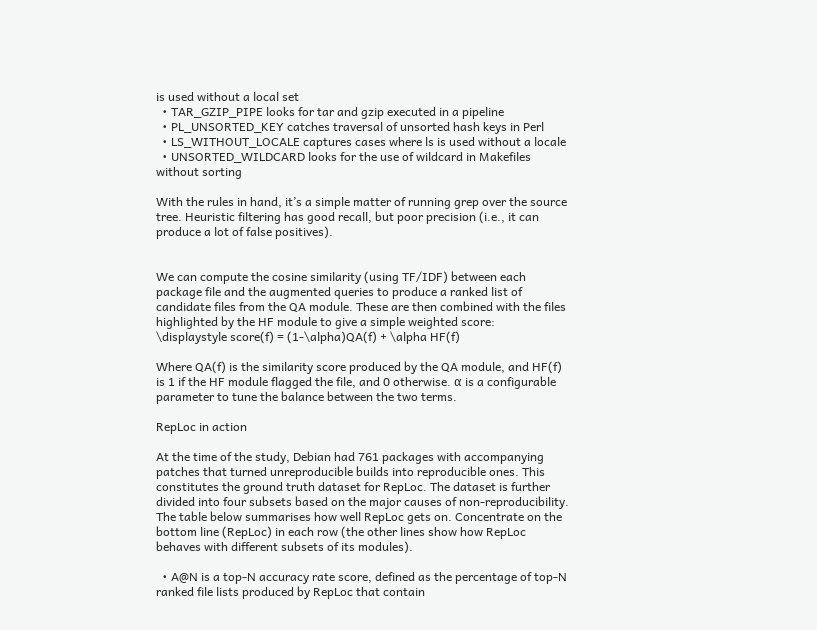is used without a local set
  • TAR_GZIP_PIPE looks for tar and gzip executed in a pipeline
  • PL_UNSORTED_KEY catches traversal of unsorted hash keys in Perl
  • LS_WITHOUT_LOCALE captures cases where ls is used without a locale
  • UNSORTED_WILDCARD looks for the use of wildcard in Makefiles without sorting

With the rules in hand, it’s a simple matter of running grep over the source tree. Heuristic filtering has good recall, but poor precision (i.e., it can produce a lot of false positives).


We can compute the cosine similarity (using TF/IDF) between each package file and the augmented queries to produce a ranked list of candidate files from the QA module. These are then combined with the files highlighted by the HF module to give a simple weighted score:
\displaystyle score(f) = (1-\alpha)QA(f) + \alpha HF(f)

Where QA(f) is the similarity score produced by the QA module, and HF(f) is 1 if the HF module flagged the file, and 0 otherwise. α is a configurable parameter to tune the balance between the two terms.

RepLoc in action

At the time of the study, Debian had 761 packages with accompanying patches that turned unreproducible builds into reproducible ones. This constitutes the ground truth dataset for RepLoc. The dataset is further divided into four subsets based on the major causes of non-reproducibility. The table below summarises how well RepLoc gets on. Concentrate on the bottom line (RepLoc) in each row (the other lines show how RepLoc behaves with different subsets of its modules).

  • A@N is a top-N accuracy rate score, defined as the percentage of top-N ranked file lists produced by RepLoc that contain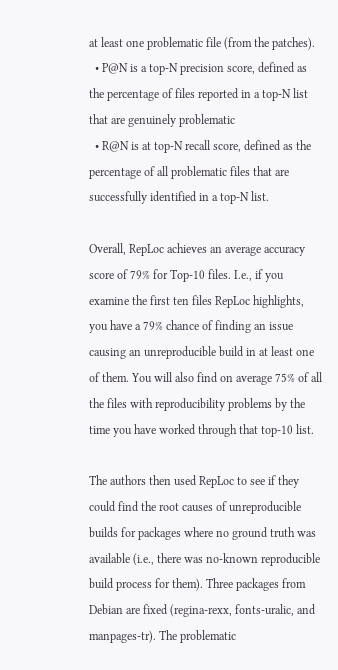at least one problematic file (from the patches).
  • P@N is a top-N precision score, defined as the percentage of files reported in a top-N list that are genuinely problematic
  • R@N is at top-N recall score, defined as the percentage of all problematic files that are successfully identified in a top-N list.

Overall, RepLoc achieves an average accuracy score of 79% for Top-10 files. I.e., if you examine the first ten files RepLoc highlights, you have a 79% chance of finding an issue causing an unreproducible build in at least one of them. You will also find on average 75% of all the files with reproducibility problems by the time you have worked through that top-10 list.

The authors then used RepLoc to see if they could find the root causes of unreproducible builds for packages where no ground truth was available (i.e., there was no-known reproducible build process for them). Three packages from Debian are fixed (regina-rexx, fonts-uralic, and manpages-tr). The problematic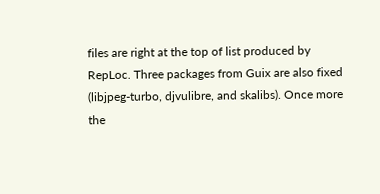files are right at the top of list produced by RepLoc. Three packages from Guix are also fixed (libjpeg-turbo, djvulibre, and skalibs). Once more the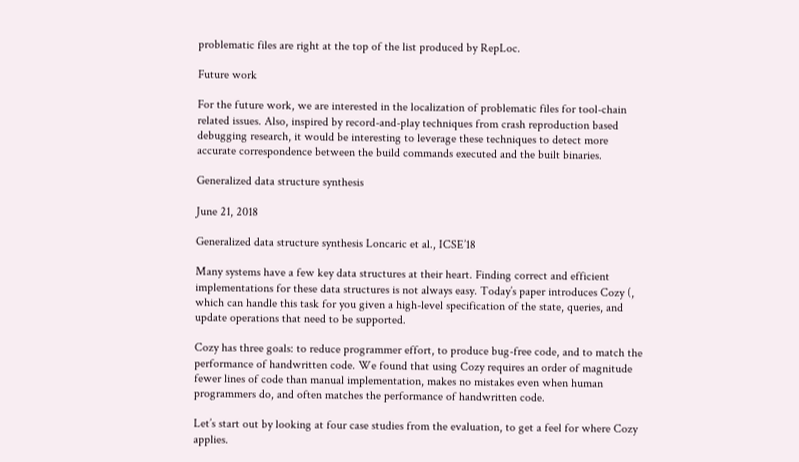problematic files are right at the top of the list produced by RepLoc.

Future work

For the future work, we are interested in the localization of problematic files for tool-chain related issues. Also, inspired by record-and-play techniques from crash reproduction based debugging research, it would be interesting to leverage these techniques to detect more accurate correspondence between the build commands executed and the built binaries.

Generalized data structure synthesis

June 21, 2018

Generalized data structure synthesis Loncaric et al., ICSE’18

Many systems have a few key data structures at their heart. Finding correct and efficient implementations for these data structures is not always easy. Today’s paper introduces Cozy (, which can handle this task for you given a high-level specification of the state, queries, and update operations that need to be supported.

Cozy has three goals: to reduce programmer effort, to produce bug-free code, and to match the performance of handwritten code. We found that using Cozy requires an order of magnitude fewer lines of code than manual implementation, makes no mistakes even when human programmers do, and often matches the performance of handwritten code.

Let’s start out by looking at four case studies from the evaluation, to get a feel for where Cozy applies.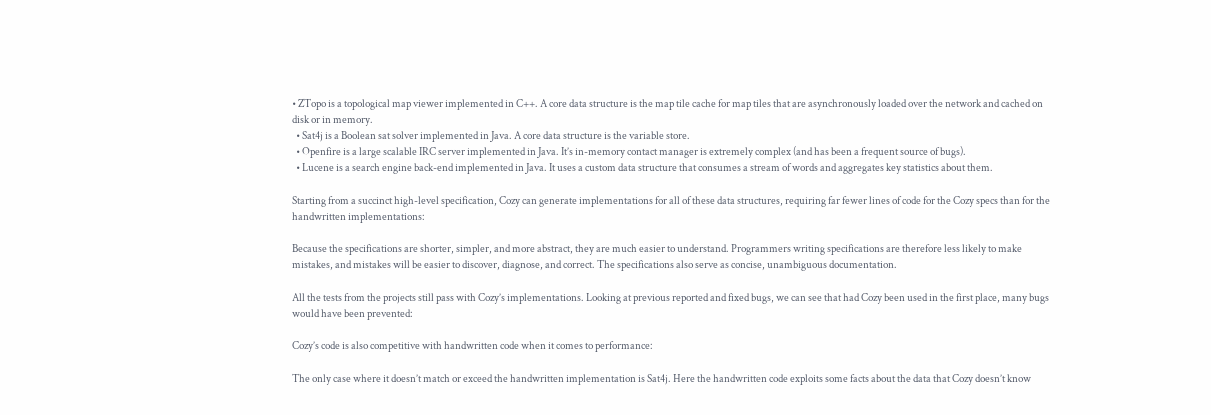• ZTopo is a topological map viewer implemented in C++. A core data structure is the map tile cache for map tiles that are asynchronously loaded over the network and cached on disk or in memory.
  • Sat4j is a Boolean sat solver implemented in Java. A core data structure is the variable store.
  • Openfire is a large scalable IRC server implemented in Java. It’s in-memory contact manager is extremely complex (and has been a frequent source of bugs).
  • Lucene is a search engine back-end implemented in Java. It uses a custom data structure that consumes a stream of words and aggregates key statistics about them.

Starting from a succinct high-level specification, Cozy can generate implementations for all of these data structures, requiring far fewer lines of code for the Cozy specs than for the handwritten implementations:

Because the specifications are shorter, simpler, and more abstract, they are much easier to understand. Programmers writing specifications are therefore less likely to make mistakes, and mistakes will be easier to discover, diagnose, and correct. The specifications also serve as concise, unambiguous documentation.

All the tests from the projects still pass with Cozy’s implementations. Looking at previous reported and fixed bugs, we can see that had Cozy been used in the first place, many bugs would have been prevented:

Cozy’s code is also competitive with handwritten code when it comes to performance:

The only case where it doesn’t match or exceed the handwritten implementation is Sat4j. Here the handwritten code exploits some facts about the data that Cozy doesn’t know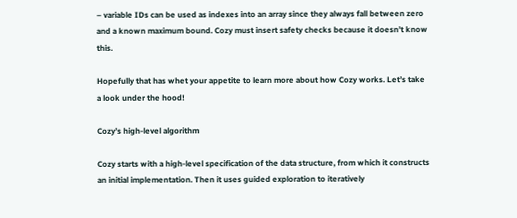– variable IDs can be used as indexes into an array since they always fall between zero and a known maximum bound. Cozy must insert safety checks because it doesn’t know this.

Hopefully that has whet your appetite to learn more about how Cozy works. Let’s take a look under the hood!

Cozy’s high-level algorithm

Cozy starts with a high-level specification of the data structure, from which it constructs an initial implementation. Then it uses guided exploration to iteratively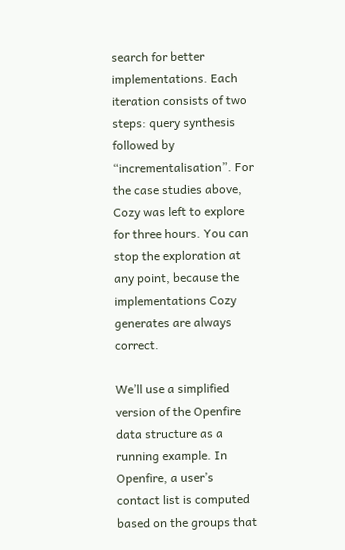search for better implementations. Each iteration consists of two steps: query synthesis followed by “incrementalisation”. For the case studies above, Cozy was left to explore for three hours. You can stop the exploration at any point, because the implementations Cozy generates are always correct.

We’ll use a simplified version of the Openfire data structure as a running example. In Openfire, a user’s contact list is computed based on the groups that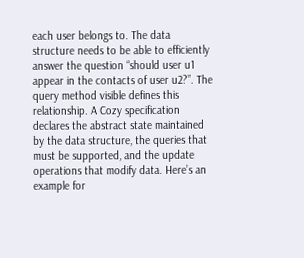each user belongs to. The data structure needs to be able to efficiently answer the question “should user u1 appear in the contacts of user u2?”. The query method visible defines this relationship. A Cozy specification declares the abstract state maintained by the data structure, the queries that must be supported, and the update operations that modify data. Here’s an example for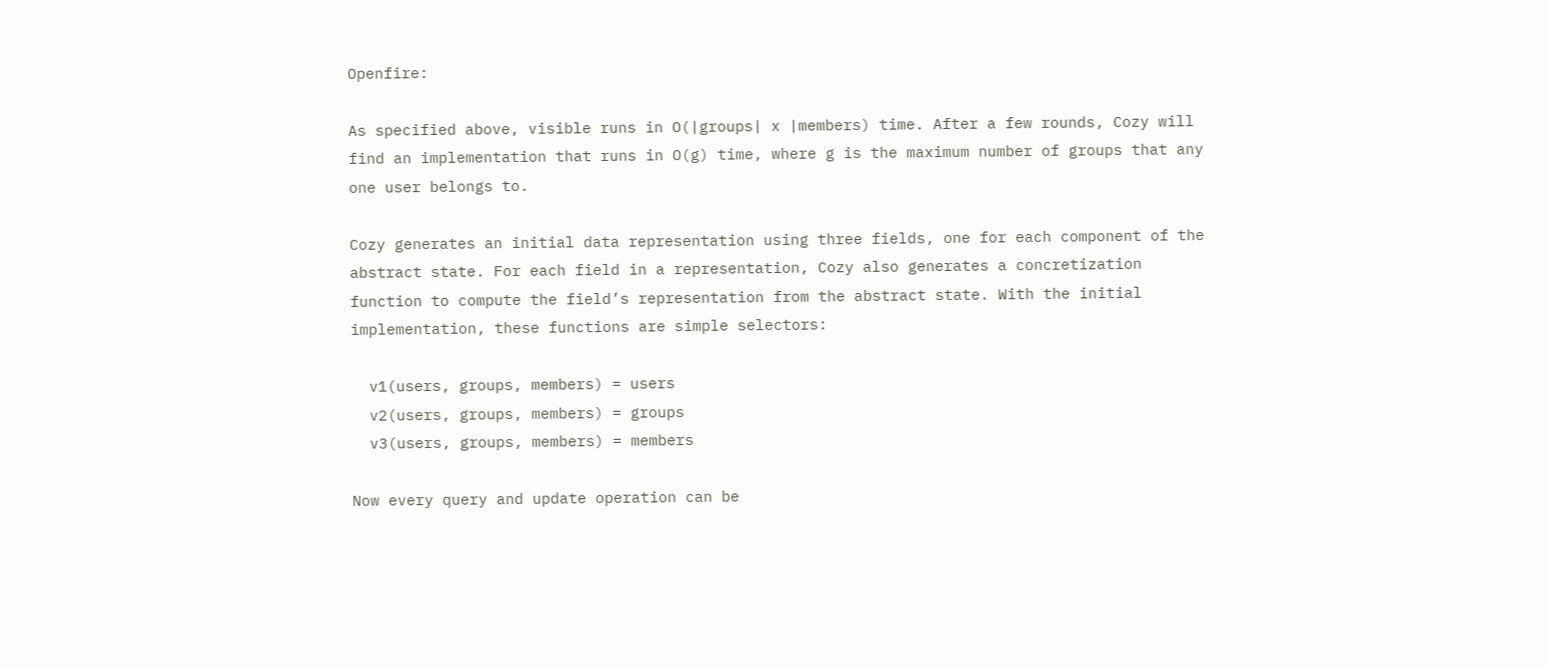Openfire:

As specified above, visible runs in O(|groups| x |members) time. After a few rounds, Cozy will find an implementation that runs in O(g) time, where g is the maximum number of groups that any one user belongs to.

Cozy generates an initial data representation using three fields, one for each component of the abstract state. For each field in a representation, Cozy also generates a concretization function to compute the field’s representation from the abstract state. With the initial implementation, these functions are simple selectors:

  v1(users, groups, members) = users
  v2(users, groups, members) = groups
  v3(users, groups, members) = members

Now every query and update operation can be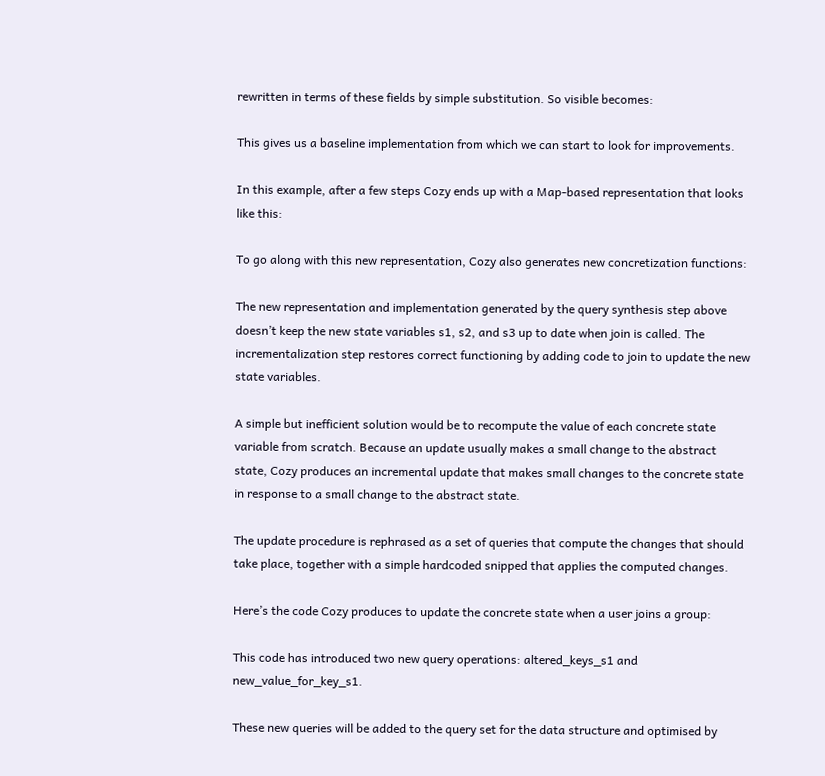rewritten in terms of these fields by simple substitution. So visible becomes:

This gives us a baseline implementation from which we can start to look for improvements.

In this example, after a few steps Cozy ends up with a Map-based representation that looks like this:

To go along with this new representation, Cozy also generates new concretization functions:

The new representation and implementation generated by the query synthesis step above doesn’t keep the new state variables s1, s2, and s3 up to date when join is called. The incrementalization step restores correct functioning by adding code to join to update the new state variables.

A simple but inefficient solution would be to recompute the value of each concrete state variable from scratch. Because an update usually makes a small change to the abstract state, Cozy produces an incremental update that makes small changes to the concrete state in response to a small change to the abstract state.

The update procedure is rephrased as a set of queries that compute the changes that should take place, together with a simple hardcoded snipped that applies the computed changes.

Here’s the code Cozy produces to update the concrete state when a user joins a group:

This code has introduced two new query operations: altered_keys_s1 and new_value_for_key_s1.

These new queries will be added to the query set for the data structure and optimised by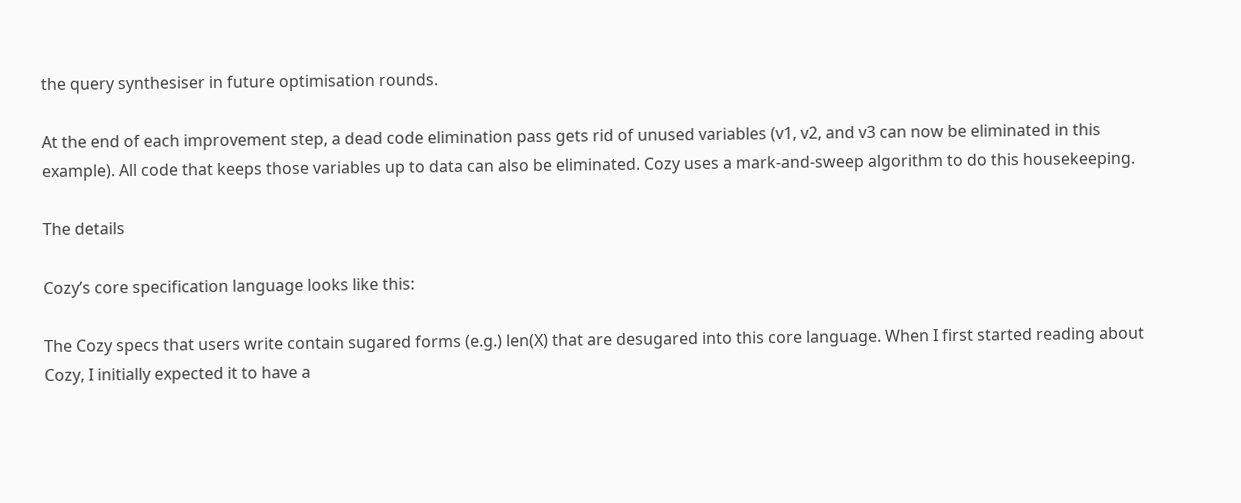the query synthesiser in future optimisation rounds.

At the end of each improvement step, a dead code elimination pass gets rid of unused variables (v1, v2, and v3 can now be eliminated in this example). All code that keeps those variables up to data can also be eliminated. Cozy uses a mark-and-sweep algorithm to do this housekeeping.

The details

Cozy’s core specification language looks like this:

The Cozy specs that users write contain sugared forms (e.g.) len(X) that are desugared into this core language. When I first started reading about Cozy, I initially expected it to have a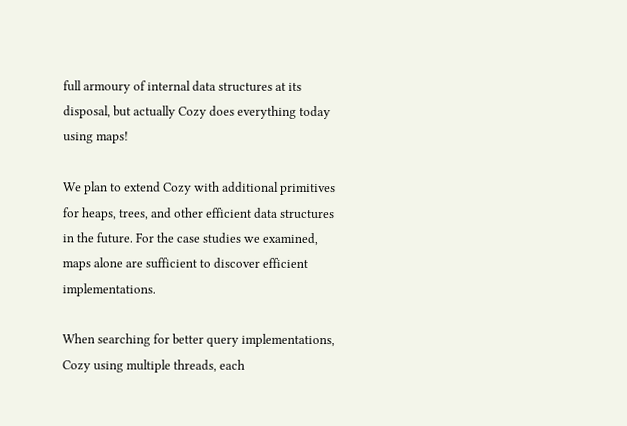full armoury of internal data structures at its disposal, but actually Cozy does everything today using maps!

We plan to extend Cozy with additional primitives for heaps, trees, and other efficient data structures in the future. For the case studies we examined, maps alone are sufficient to discover efficient implementations.

When searching for better query implementations, Cozy using multiple threads, each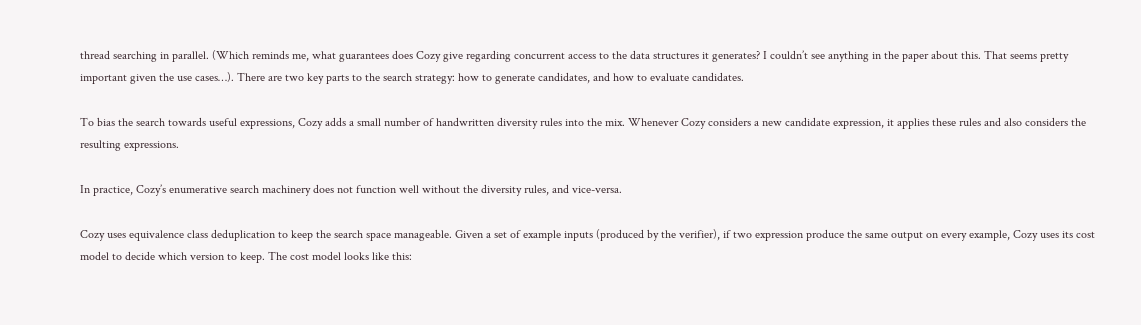thread searching in parallel. (Which reminds me, what guarantees does Cozy give regarding concurrent access to the data structures it generates? I couldn’t see anything in the paper about this. That seems pretty important given the use cases…). There are two key parts to the search strategy: how to generate candidates, and how to evaluate candidates.

To bias the search towards useful expressions, Cozy adds a small number of handwritten diversity rules into the mix. Whenever Cozy considers a new candidate expression, it applies these rules and also considers the resulting expressions.

In practice, Cozy’s enumerative search machinery does not function well without the diversity rules, and vice-versa.

Cozy uses equivalence class deduplication to keep the search space manageable. Given a set of example inputs (produced by the verifier), if two expression produce the same output on every example, Cozy uses its cost model to decide which version to keep. The cost model looks like this: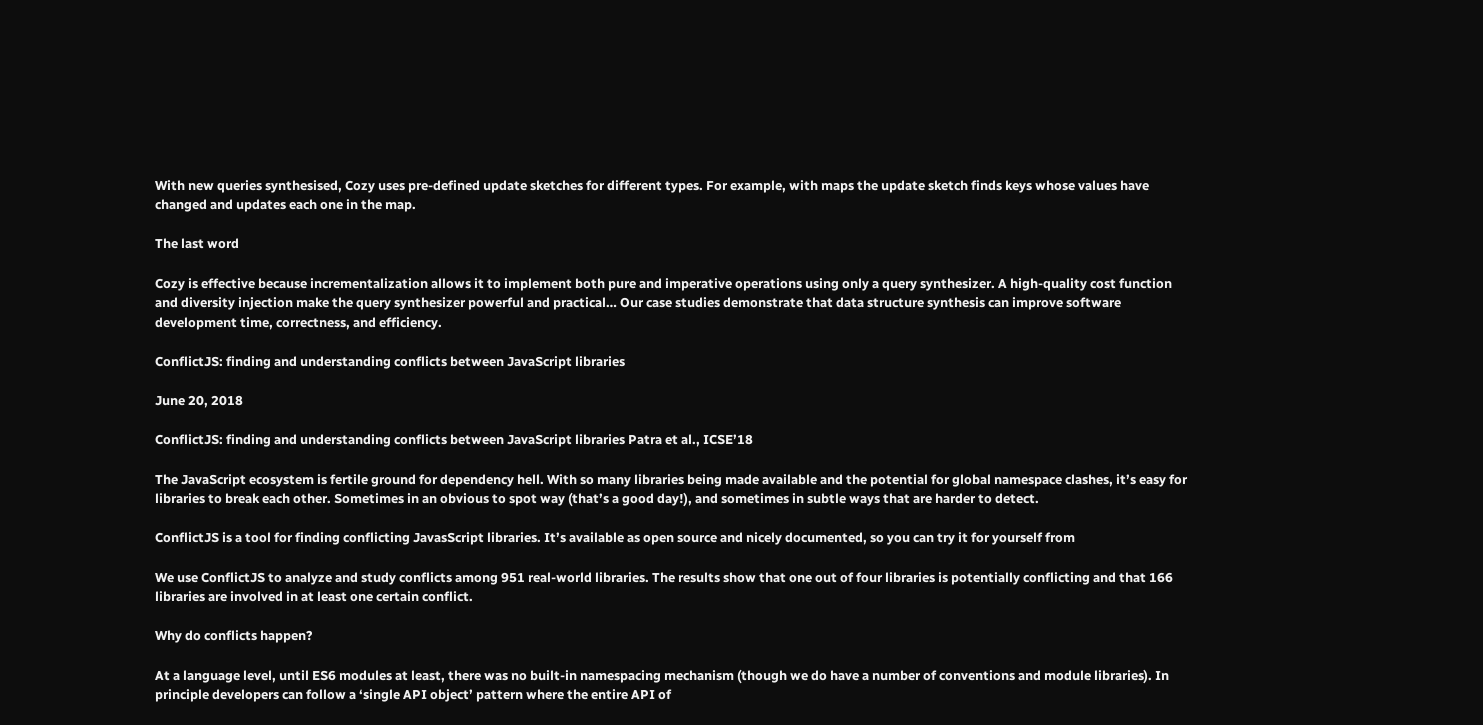With new queries synthesised, Cozy uses pre-defined update sketches for different types. For example, with maps the update sketch finds keys whose values have changed and updates each one in the map.

The last word

Cozy is effective because incrementalization allows it to implement both pure and imperative operations using only a query synthesizer. A high-quality cost function and diversity injection make the query synthesizer powerful and practical… Our case studies demonstrate that data structure synthesis can improve software development time, correctness, and efficiency.

ConflictJS: finding and understanding conflicts between JavaScript libraries

June 20, 2018

ConflictJS: finding and understanding conflicts between JavaScript libraries Patra et al., ICSE’18

The JavaScript ecosystem is fertile ground for dependency hell. With so many libraries being made available and the potential for global namespace clashes, it’s easy for libraries to break each other. Sometimes in an obvious to spot way (that’s a good day!), and sometimes in subtle ways that are harder to detect.

ConflictJS is a tool for finding conflicting JavasScript libraries. It’s available as open source and nicely documented, so you can try it for yourself from

We use ConflictJS to analyze and study conflicts among 951 real-world libraries. The results show that one out of four libraries is potentially conflicting and that 166 libraries are involved in at least one certain conflict.

Why do conflicts happen?

At a language level, until ES6 modules at least, there was no built-in namespacing mechanism (though we do have a number of conventions and module libraries). In principle developers can follow a ‘single API object’ pattern where the entire API of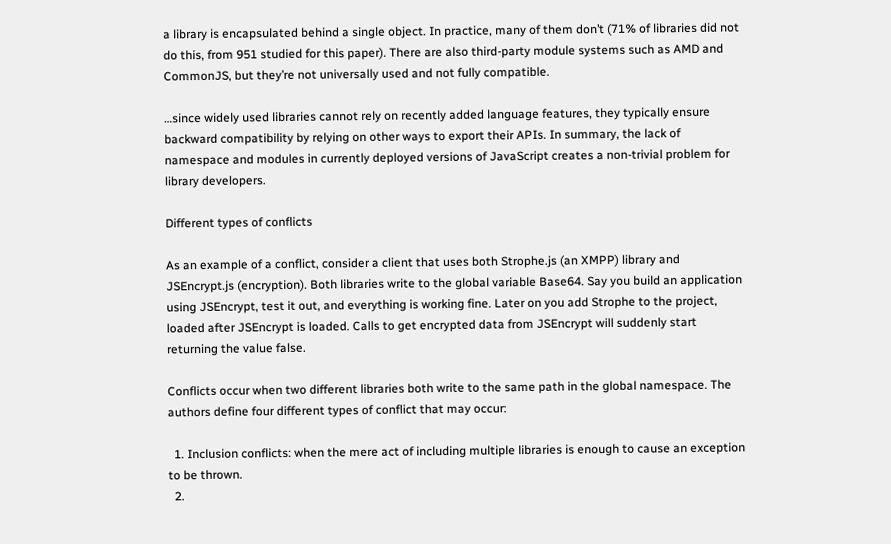a library is encapsulated behind a single object. In practice, many of them don’t (71% of libraries did not do this, from 951 studied for this paper). There are also third-party module systems such as AMD and CommonJS, but they’re not universally used and not fully compatible.

…since widely used libraries cannot rely on recently added language features, they typically ensure backward compatibility by relying on other ways to export their APIs. In summary, the lack of namespace and modules in currently deployed versions of JavaScript creates a non-trivial problem for library developers.

Different types of conflicts

As an example of a conflict, consider a client that uses both Strophe.js (an XMPP) library and JSEncrypt.js (encryption). Both libraries write to the global variable Base64. Say you build an application using JSEncrypt, test it out, and everything is working fine. Later on you add Strophe to the project, loaded after JSEncrypt is loaded. Calls to get encrypted data from JSEncrypt will suddenly start returning the value false.

Conflicts occur when two different libraries both write to the same path in the global namespace. The authors define four different types of conflict that may occur:

  1. Inclusion conflicts: when the mere act of including multiple libraries is enough to cause an exception to be thrown.
  2.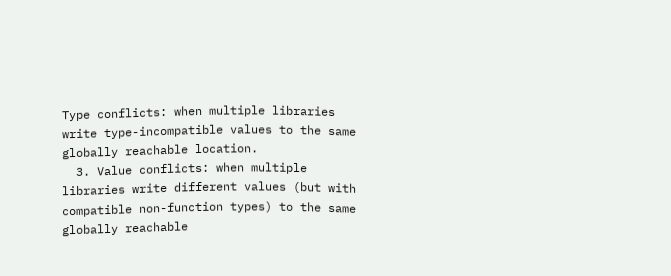Type conflicts: when multiple libraries write type-incompatible values to the same globally reachable location.
  3. Value conflicts: when multiple libraries write different values (but with compatible non-function types) to the same globally reachable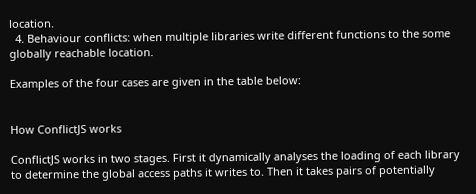location.
  4. Behaviour conflicts: when multiple libraries write different functions to the some globally reachable location.

Examples of the four cases are given in the table below:


How ConflictJS works

ConflictJS works in two stages. First it dynamically analyses the loading of each library to determine the global access paths it writes to. Then it takes pairs of potentially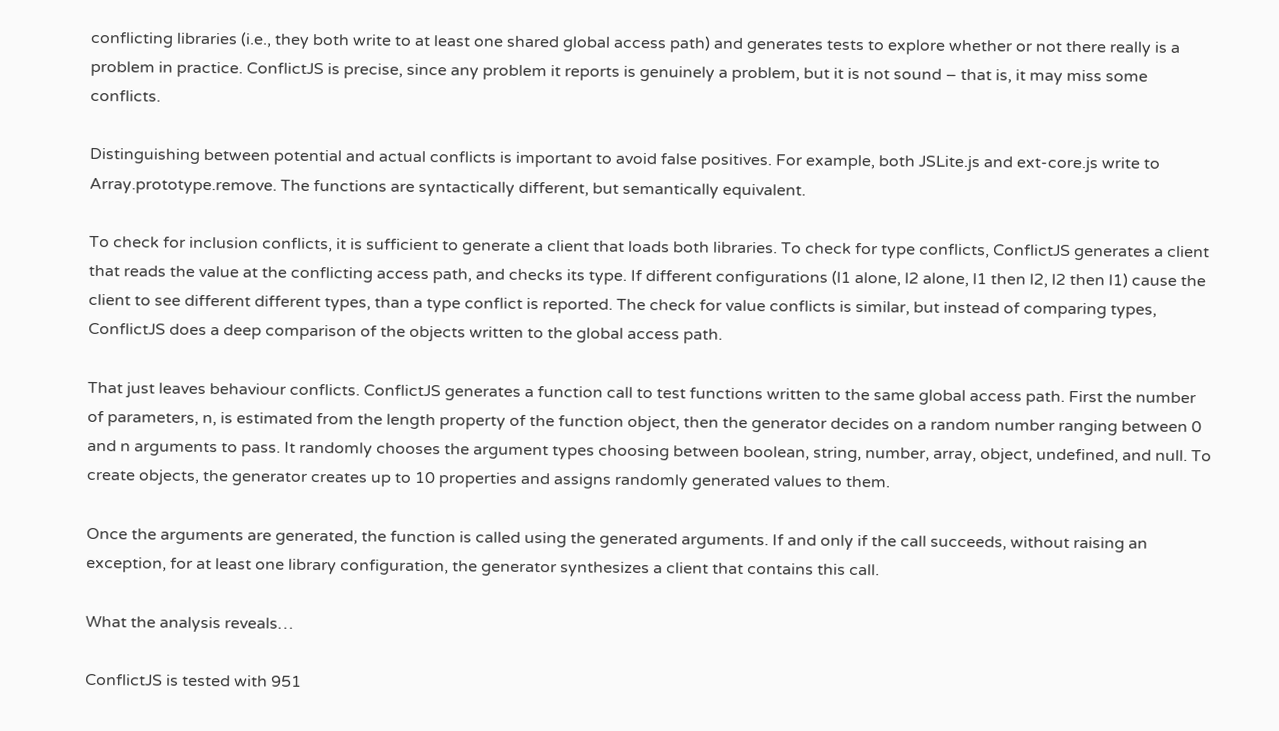conflicting libraries (i.e., they both write to at least one shared global access path) and generates tests to explore whether or not there really is a problem in practice. ConflictJS is precise, since any problem it reports is genuinely a problem, but it is not sound – that is, it may miss some conflicts.

Distinguishing between potential and actual conflicts is important to avoid false positives. For example, both JSLite.js and ext-core.js write to Array.prototype.remove. The functions are syntactically different, but semantically equivalent.

To check for inclusion conflicts, it is sufficient to generate a client that loads both libraries. To check for type conflicts, ConflictJS generates a client that reads the value at the conflicting access path, and checks its type. If different configurations (l1 alone, l2 alone, l1 then l2, l2 then l1) cause the client to see different different types, than a type conflict is reported. The check for value conflicts is similar, but instead of comparing types, ConflictJS does a deep comparison of the objects written to the global access path.

That just leaves behaviour conflicts. ConflictJS generates a function call to test functions written to the same global access path. First the number of parameters, n, is estimated from the length property of the function object, then the generator decides on a random number ranging between 0 and n arguments to pass. It randomly chooses the argument types choosing between boolean, string, number, array, object, undefined, and null. To create objects, the generator creates up to 10 properties and assigns randomly generated values to them.

Once the arguments are generated, the function is called using the generated arguments. If and only if the call succeeds, without raising an exception, for at least one library configuration, the generator synthesizes a client that contains this call.

What the analysis reveals…

ConflictJS is tested with 951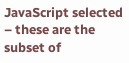JavaScript selected – these are the subset of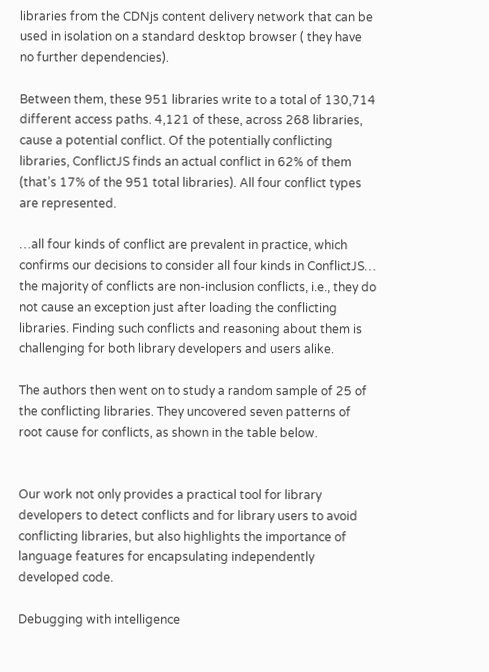libraries from the CDNjs content delivery network that can be used in isolation on a standard desktop browser ( they have no further dependencies).

Between them, these 951 libraries write to a total of 130,714 different access paths. 4,121 of these, across 268 libraries, cause a potential conflict. Of the potentially conflicting libraries, ConflictJS finds an actual conflict in 62% of them (that’s 17% of the 951 total libraries). All four conflict types are represented.

…all four kinds of conflict are prevalent in practice, which confirms our decisions to consider all four kinds in ConflictJS… the majority of conflicts are non-inclusion conflicts, i.e., they do not cause an exception just after loading the conflicting libraries. Finding such conflicts and reasoning about them is challenging for both library developers and users alike.

The authors then went on to study a random sample of 25 of the conflicting libraries. They uncovered seven patterns of root cause for conflicts, as shown in the table below.


Our work not only provides a practical tool for library developers to detect conflicts and for library users to avoid conflicting libraries, but also highlights the importance of language features for encapsulating independently developed code.

Debugging with intelligence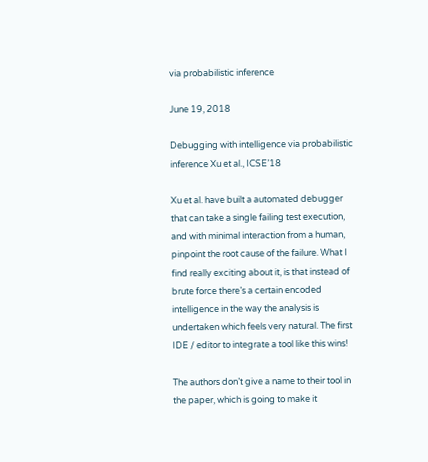via probabilistic inference

June 19, 2018

Debugging with intelligence via probabilistic inference Xu et al., ICSE’18

Xu et al. have built a automated debugger that can take a single failing test execution, and with minimal interaction from a human, pinpoint the root cause of the failure. What I find really exciting about it, is that instead of brute force there’s a certain encoded intelligence in the way the analysis is undertaken which feels very natural. The first IDE / editor to integrate a tool like this wins!

The authors don’t give a name to their tool in the paper, which is going to make it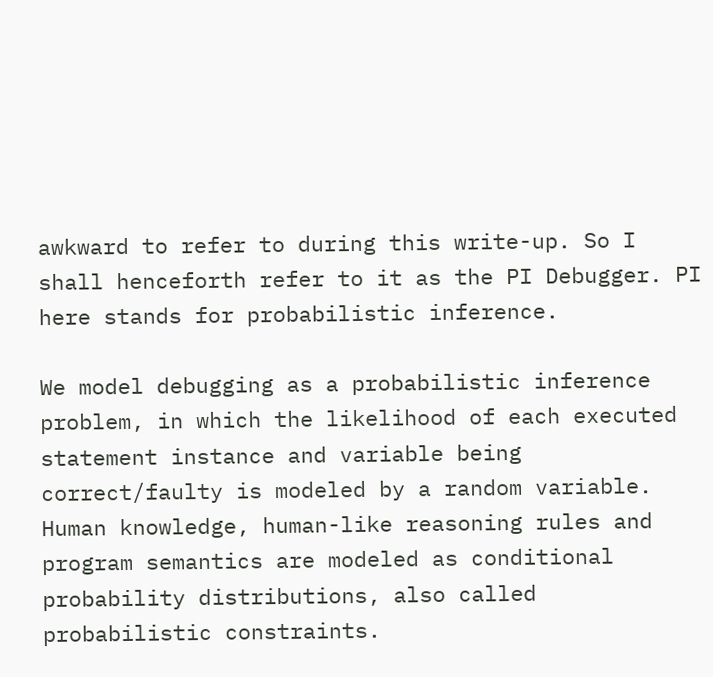awkward to refer to during this write-up. So I shall henceforth refer to it as the PI Debugger. PI here stands for probabilistic inference.

We model debugging as a probabilistic inference problem, in which the likelihood of each executed statement instance and variable being correct/faulty is modeled by a random variable. Human knowledge, human-like reasoning rules and program semantics are modeled as conditional probability distributions, also called probabilistic constraints.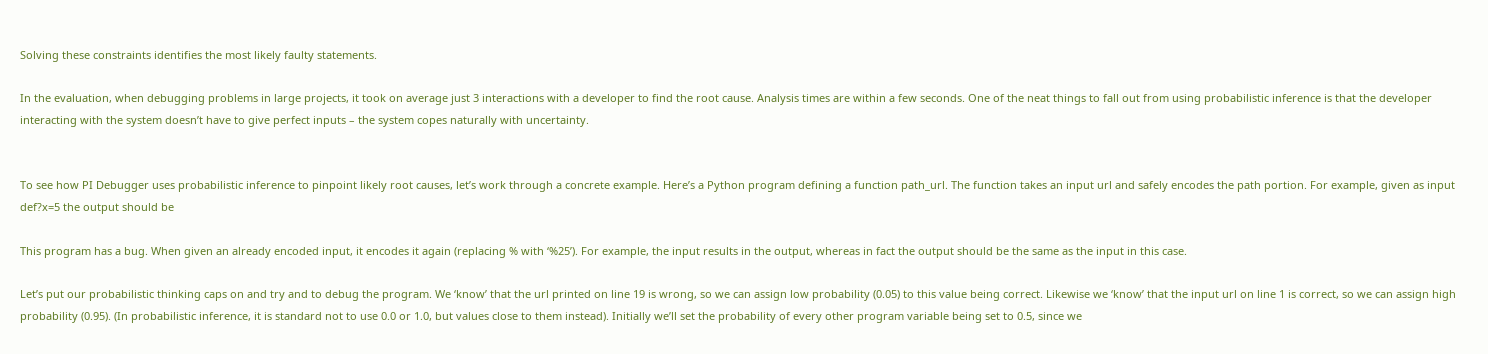Solving these constraints identifies the most likely faulty statements.

In the evaluation, when debugging problems in large projects, it took on average just 3 interactions with a developer to find the root cause. Analysis times are within a few seconds. One of the neat things to fall out from using probabilistic inference is that the developer interacting with the system doesn’t have to give perfect inputs – the system copes naturally with uncertainty.


To see how PI Debugger uses probabilistic inference to pinpoint likely root causes, let’s work through a concrete example. Here’s a Python program defining a function path_url. The function takes an input url and safely encodes the path portion. For example, given as input def?x=5 the output should be

This program has a bug. When given an already encoded input, it encodes it again (replacing % with ‘%25’). For example, the input results in the output, whereas in fact the output should be the same as the input in this case.

Let’s put our probabilistic thinking caps on and try and to debug the program. We ‘know’ that the url printed on line 19 is wrong, so we can assign low probability (0.05) to this value being correct. Likewise we ‘know’ that the input url on line 1 is correct, so we can assign high probability (0.95). (In probabilistic inference, it is standard not to use 0.0 or 1.0, but values close to them instead). Initially we’ll set the probability of every other program variable being set to 0.5, since we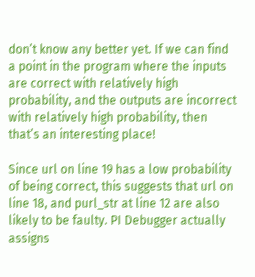don’t know any better yet. If we can find a point in the program where the inputs are correct with relatively high probability, and the outputs are incorrect with relatively high probability, then that’s an interesting place!

Since url on line 19 has a low probability of being correct, this suggests that url on line 18, and purl_str at line 12 are also likely to be faulty. PI Debugger actually assigns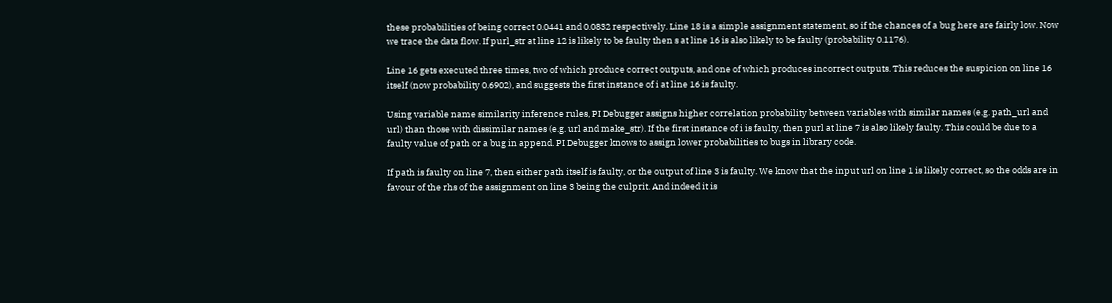these probabilities of being correct 0.0441 and 0.0832 respectively. Line 18 is a simple assignment statement, so if the chances of a bug here are fairly low. Now we trace the data flow. If purl_str at line 12 is likely to be faulty then s at line 16 is also likely to be faulty (probability 0.1176).

Line 16 gets executed three times, two of which produce correct outputs, and one of which produces incorrect outputs. This reduces the suspicion on line 16 itself (now probability 0.6902), and suggests the first instance of i at line 16 is faulty.

Using variable name similarity inference rules, PI Debugger assigns higher correlation probability between variables with similar names (e.g. path_url and url) than those with dissimilar names (e.g. url and make_str). If the first instance of i is faulty, then purl at line 7 is also likely faulty. This could be due to a faulty value of path or a bug in append. PI Debugger knows to assign lower probabilities to bugs in library code.

If path is faulty on line 7, then either path itself is faulty, or the output of line 3 is faulty. We know that the input url on line 1 is likely correct, so the odds are in favour of the rhs of the assignment on line 3 being the culprit. And indeed it is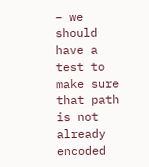– we should have a test to make sure that path is not already encoded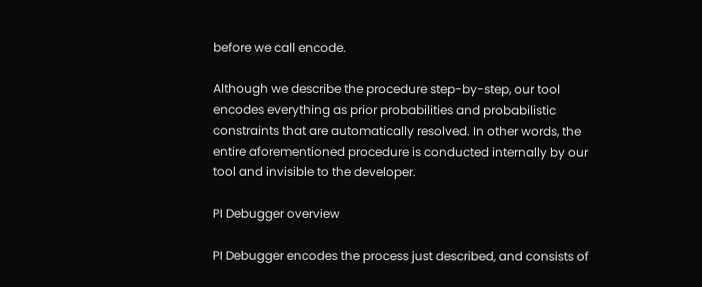before we call encode.

Although we describe the procedure step-by-step, our tool encodes everything as prior probabilities and probabilistic constraints that are automatically resolved. In other words, the entire aforementioned procedure is conducted internally by our tool and invisible to the developer.

PI Debugger overview

PI Debugger encodes the process just described, and consists of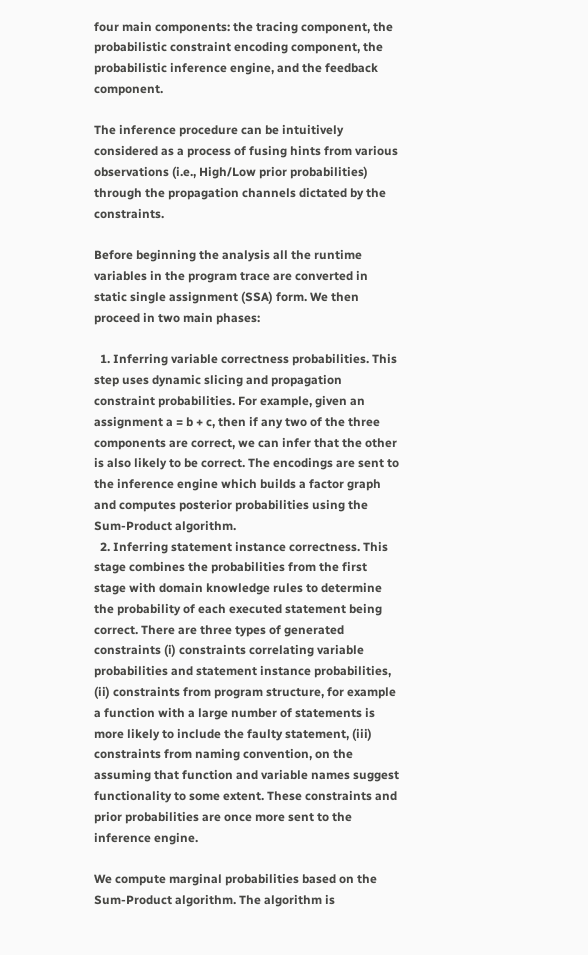four main components: the tracing component, the probabilistic constraint encoding component, the probabilistic inference engine, and the feedback component.

The inference procedure can be intuitively considered as a process of fusing hints from various observations (i.e., High/Low prior probabilities) through the propagation channels dictated by the constraints.

Before beginning the analysis all the runtime variables in the program trace are converted in static single assignment (SSA) form. We then proceed in two main phases:

  1. Inferring variable correctness probabilities. This step uses dynamic slicing and propagation constraint probabilities. For example, given an assignment a = b + c, then if any two of the three components are correct, we can infer that the other is also likely to be correct. The encodings are sent to the inference engine which builds a factor graph and computes posterior probabilities using the Sum-Product algorithm.
  2. Inferring statement instance correctness. This stage combines the probabilities from the first stage with domain knowledge rules to determine the probability of each executed statement being correct. There are three types of generated constraints (i) constraints correlating variable probabilities and statement instance probabilities, (ii) constraints from program structure, for example a function with a large number of statements is more likely to include the faulty statement, (iii) constraints from naming convention, on the assuming that function and variable names suggest functionality to some extent. These constraints and prior probabilities are once more sent to the inference engine.

We compute marginal probabilities based on the Sum-Product algorithm. The algorithm is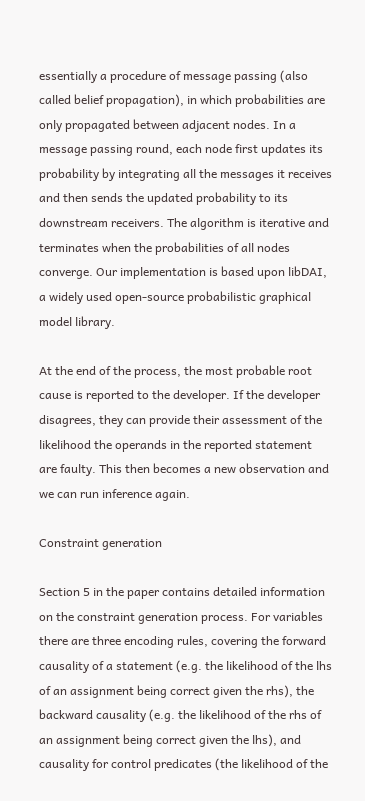essentially a procedure of message passing (also called belief propagation), in which probabilities are only propagated between adjacent nodes. In a message passing round, each node first updates its probability by integrating all the messages it receives and then sends the updated probability to its downstream receivers. The algorithm is iterative and terminates when the probabilities of all nodes converge. Our implementation is based upon libDAI, a widely used open-source probabilistic graphical model library.

At the end of the process, the most probable root cause is reported to the developer. If the developer disagrees, they can provide their assessment of the likelihood the operands in the reported statement are faulty. This then becomes a new observation and we can run inference again.

Constraint generation

Section 5 in the paper contains detailed information on the constraint generation process. For variables there are three encoding rules, covering the forward causality of a statement (e.g. the likelihood of the lhs of an assignment being correct given the rhs), the backward causality (e.g. the likelihood of the rhs of an assignment being correct given the lhs), and causality for control predicates (the likelihood of the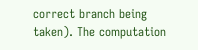correct branch being taken). The computation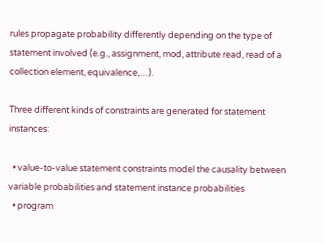rules propagate probability differently depending on the type of statement involved (e.g., assignment, mod, attribute read, read of a collection element, equivalence,…).

Three different kinds of constraints are generated for statement instances:

  • value-to-value statement constraints model the causality between variable probabilities and statement instance probabilities
  • program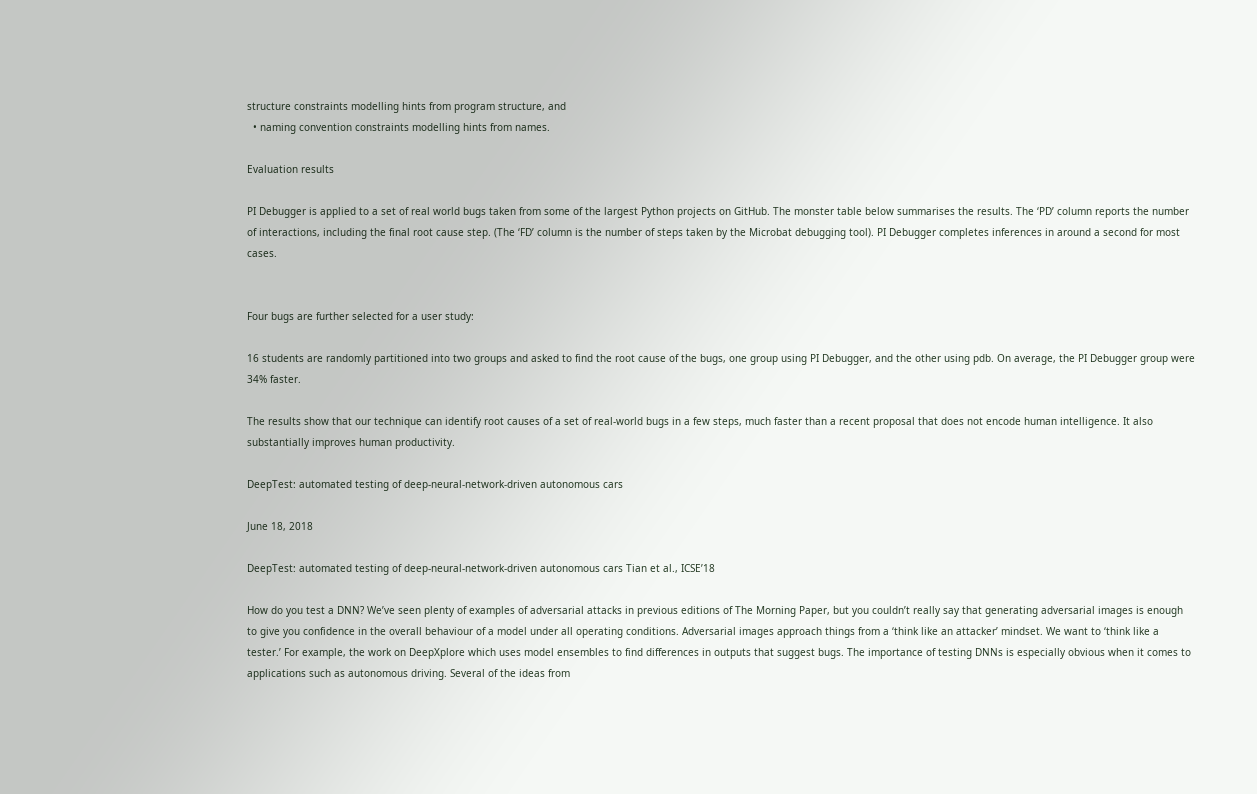structure constraints modelling hints from program structure, and
  • naming convention constraints modelling hints from names.

Evaluation results

PI Debugger is applied to a set of real world bugs taken from some of the largest Python projects on GitHub. The monster table below summarises the results. The ‘PD’ column reports the number of interactions, including the final root cause step. (The ‘FD’ column is the number of steps taken by the Microbat debugging tool). PI Debugger completes inferences in around a second for most cases.


Four bugs are further selected for a user study:

16 students are randomly partitioned into two groups and asked to find the root cause of the bugs, one group using PI Debugger, and the other using pdb. On average, the PI Debugger group were 34% faster.

The results show that our technique can identify root causes of a set of real-world bugs in a few steps, much faster than a recent proposal that does not encode human intelligence. It also substantially improves human productivity.

DeepTest: automated testing of deep-neural-network-driven autonomous cars

June 18, 2018

DeepTest: automated testing of deep-neural-network-driven autonomous cars Tian et al., ICSE’18

How do you test a DNN? We’ve seen plenty of examples of adversarial attacks in previous editions of The Morning Paper, but you couldn’t really say that generating adversarial images is enough to give you confidence in the overall behaviour of a model under all operating conditions. Adversarial images approach things from a ‘think like an attacker’ mindset. We want to ‘think like a tester.’ For example, the work on DeepXplore which uses model ensembles to find differences in outputs that suggest bugs. The importance of testing DNNs is especially obvious when it comes to applications such as autonomous driving. Several of the ideas from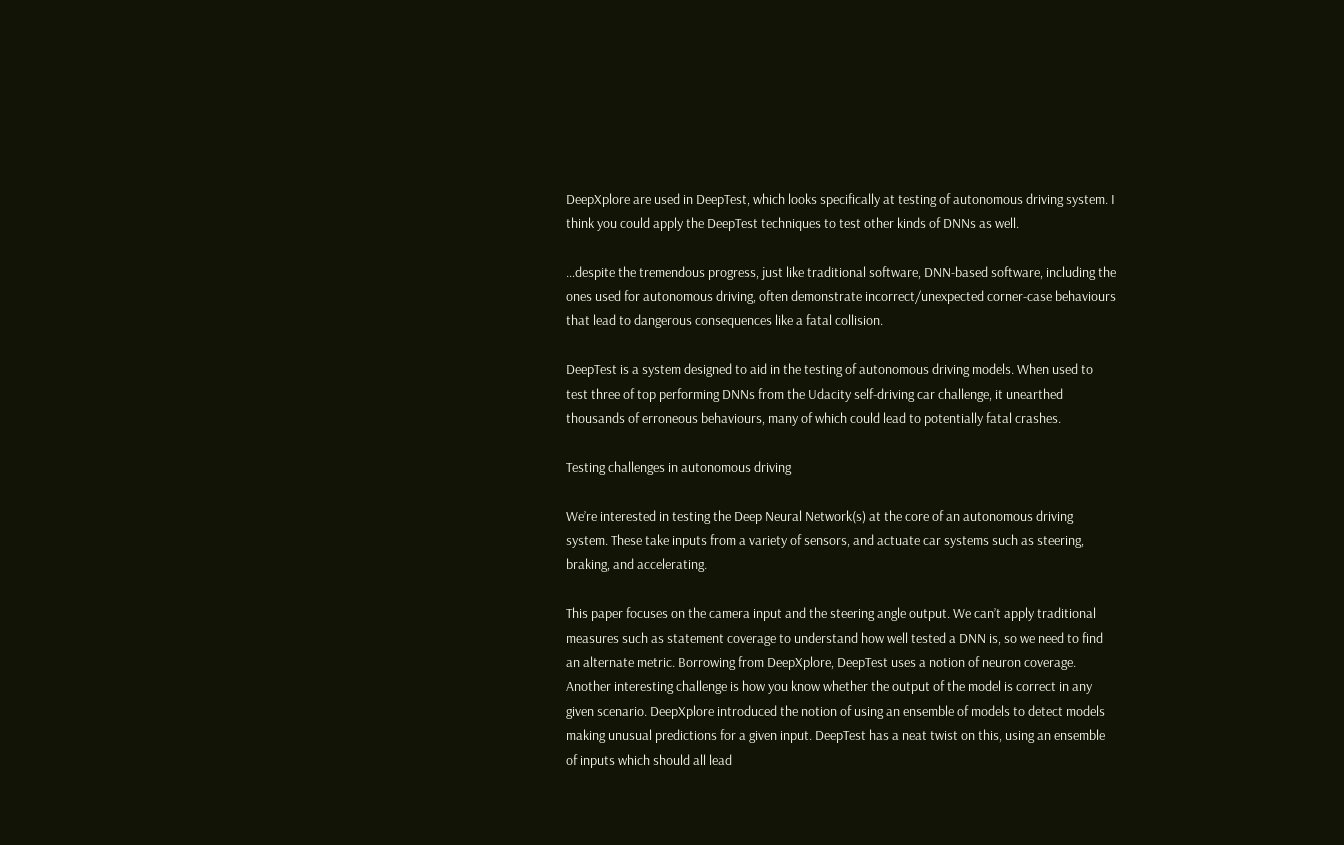DeepXplore are used in DeepTest, which looks specifically at testing of autonomous driving system. I think you could apply the DeepTest techniques to test other kinds of DNNs as well.

…despite the tremendous progress, just like traditional software, DNN-based software, including the ones used for autonomous driving, often demonstrate incorrect/unexpected corner-case behaviours that lead to dangerous consequences like a fatal collision.

DeepTest is a system designed to aid in the testing of autonomous driving models. When used to test three of top performing DNNs from the Udacity self-driving car challenge, it unearthed thousands of erroneous behaviours, many of which could lead to potentially fatal crashes.

Testing challenges in autonomous driving

We’re interested in testing the Deep Neural Network(s) at the core of an autonomous driving system. These take inputs from a variety of sensors, and actuate car systems such as steering, braking, and accelerating.

This paper focuses on the camera input and the steering angle output. We can’t apply traditional measures such as statement coverage to understand how well tested a DNN is, so we need to find an alternate metric. Borrowing from DeepXplore, DeepTest uses a notion of neuron coverage. Another interesting challenge is how you know whether the output of the model is correct in any given scenario. DeepXplore introduced the notion of using an ensemble of models to detect models making unusual predictions for a given input. DeepTest has a neat twist on this, using an ensemble of inputs which should all lead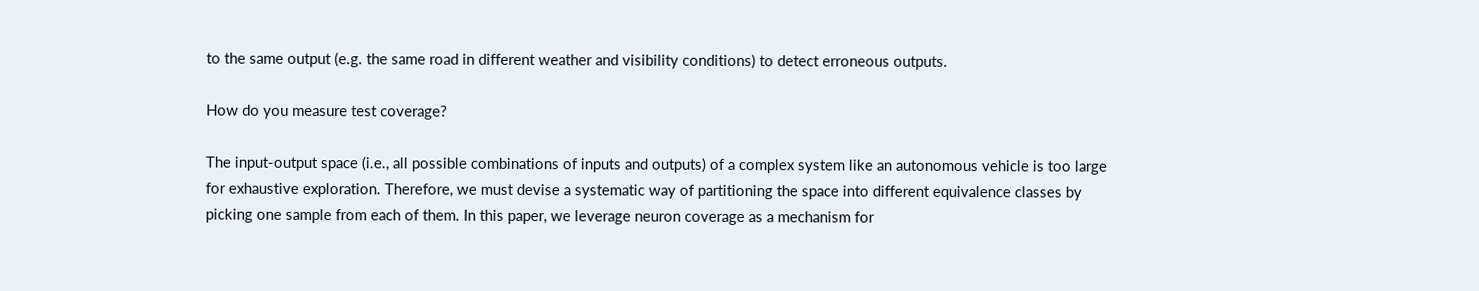to the same output (e.g. the same road in different weather and visibility conditions) to detect erroneous outputs.

How do you measure test coverage?

The input-output space (i.e., all possible combinations of inputs and outputs) of a complex system like an autonomous vehicle is too large for exhaustive exploration. Therefore, we must devise a systematic way of partitioning the space into different equivalence classes by picking one sample from each of them. In this paper, we leverage neuron coverage as a mechanism for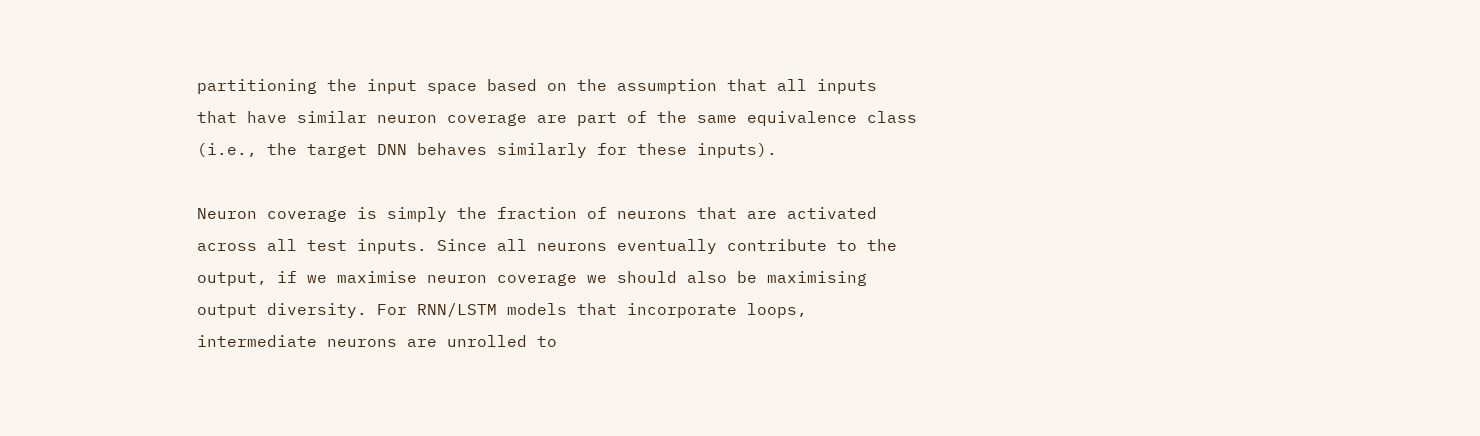partitioning the input space based on the assumption that all inputs that have similar neuron coverage are part of the same equivalence class (i.e., the target DNN behaves similarly for these inputs).

Neuron coverage is simply the fraction of neurons that are activated across all test inputs. Since all neurons eventually contribute to the output, if we maximise neuron coverage we should also be maximising output diversity. For RNN/LSTM models that incorporate loops, intermediate neurons are unrolled to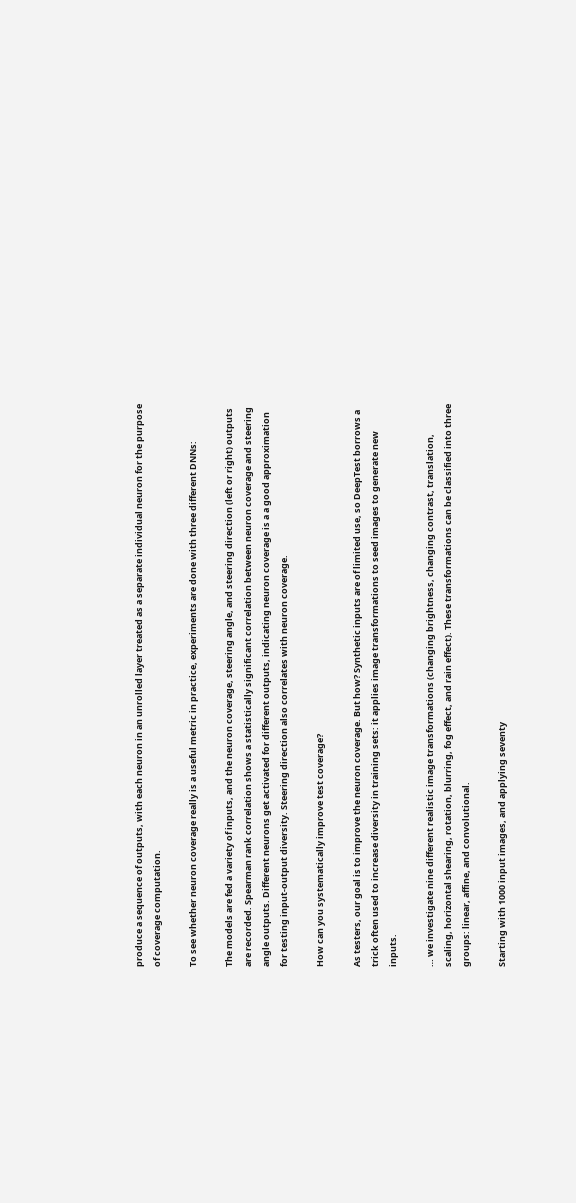produce a sequence of outputs, with each neuron in an unrolled layer treated as a separate individual neuron for the purpose of coverage computation.

To see whether neuron coverage really is a useful metric in practice, experiments are done with three different DNNs:

The models are fed a variety of inputs, and the neuron coverage, steering angle, and steering direction (left or right) outputs are recorded. Spearman rank correlation shows a statistically significant correlation between neuron coverage and steering angle outputs. Different neurons get activated for different outputs, indicating neuron coverage is a a good approximation for testing input-output diversity. Steering direction also correlates with neuron coverage.

How can you systematically improve test coverage?

As testers, our goal is to improve the neuron coverage. But how? Synthetic inputs are of limited use, so DeepTest borrows a trick often used to increase diversity in training sets: it applies image transformations to seed images to generate new inputs.

… we investigate nine different realistic image transformations (changing brightness, changing contrast, translation, scaling, horizontal shearing, rotation, blurring, fog effect, and rain effect). These transformations can be classified into three groups: linear, affine, and convolutional.

Starting with 1000 input images, and applying seventy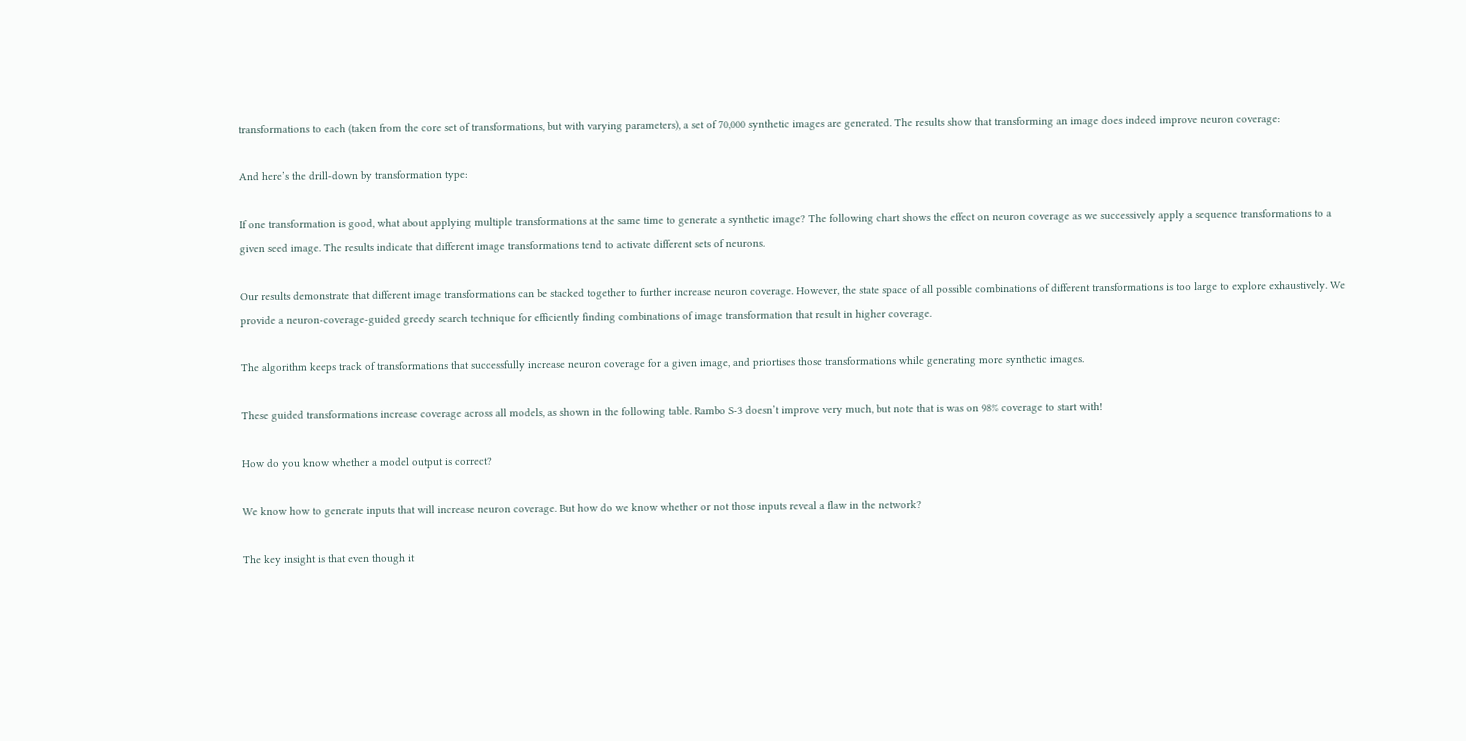transformations to each (taken from the core set of transformations, but with varying parameters), a set of 70,000 synthetic images are generated. The results show that transforming an image does indeed improve neuron coverage:

And here’s the drill-down by transformation type:

If one transformation is good, what about applying multiple transformations at the same time to generate a synthetic image? The following chart shows the effect on neuron coverage as we successively apply a sequence transformations to a given seed image. The results indicate that different image transformations tend to activate different sets of neurons.

Our results demonstrate that different image transformations can be stacked together to further increase neuron coverage. However, the state space of all possible combinations of different transformations is too large to explore exhaustively. We provide a neuron-coverage-guided greedy search technique for efficiently finding combinations of image transformation that result in higher coverage.

The algorithm keeps track of transformations that successfully increase neuron coverage for a given image, and priortises those transformations while generating more synthetic images.

These guided transformations increase coverage across all models, as shown in the following table. Rambo S-3 doesn’t improve very much, but note that is was on 98% coverage to start with!

How do you know whether a model output is correct?

We know how to generate inputs that will increase neuron coverage. But how do we know whether or not those inputs reveal a flaw in the network?

The key insight is that even though it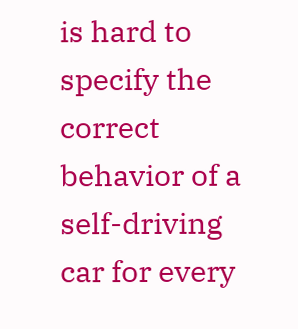is hard to specify the correct behavior of a self-driving car for every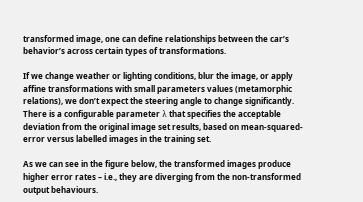transformed image, one can define relationships between the car’s behavior’s across certain types of transformations.

If we change weather or lighting conditions, blur the image, or apply affine transformations with small parameters values (metamorphic relations), we don’t expect the steering angle to change significantly. There is a configurable parameter λ that specifies the acceptable deviation from the original image set results, based on mean-squared-error versus labelled images in the training set.

As we can see in the figure below, the transformed images produce higher error rates – i.e., they are diverging from the non-transformed output behaviours.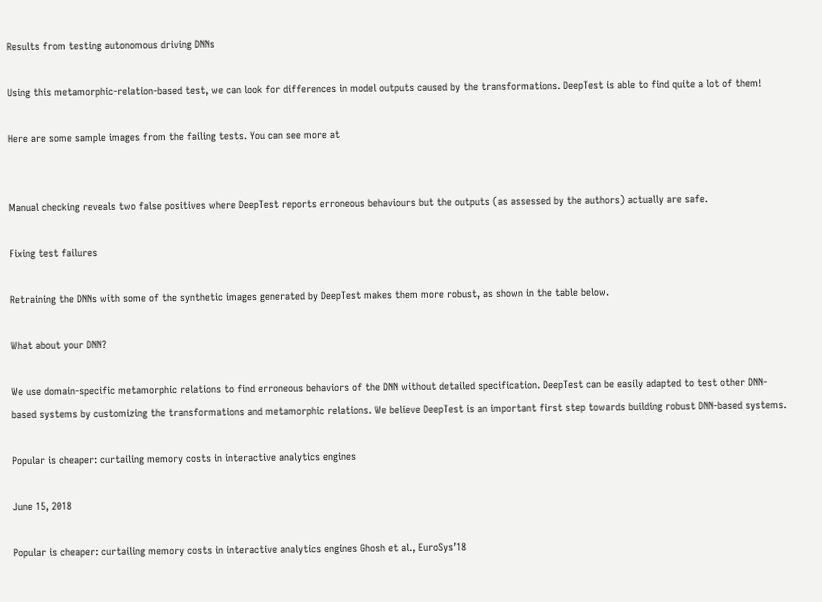Results from testing autonomous driving DNNs

Using this metamorphic-relation-based test, we can look for differences in model outputs caused by the transformations. DeepTest is able to find quite a lot of them!

Here are some sample images from the failing tests. You can see more at


Manual checking reveals two false positives where DeepTest reports erroneous behaviours but the outputs (as assessed by the authors) actually are safe.

Fixing test failures

Retraining the DNNs with some of the synthetic images generated by DeepTest makes them more robust, as shown in the table below.

What about your DNN?

We use domain-specific metamorphic relations to find erroneous behaviors of the DNN without detailed specification. DeepTest can be easily adapted to test other DNN-based systems by customizing the transformations and metamorphic relations. We believe DeepTest is an important first step towards building robust DNN-based systems.

Popular is cheaper: curtailing memory costs in interactive analytics engines

June 15, 2018

Popular is cheaper: curtailing memory costs in interactive analytics engines Ghosh et al., EuroSys’18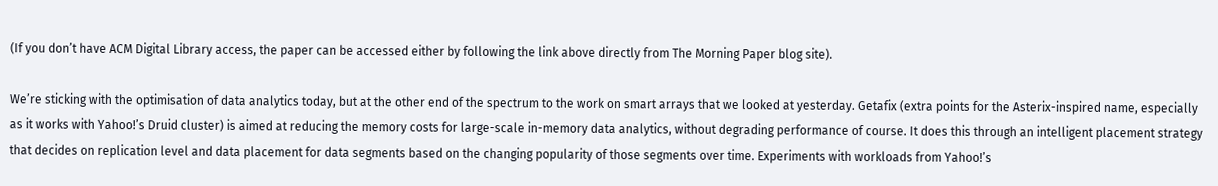(If you don’t have ACM Digital Library access, the paper can be accessed either by following the link above directly from The Morning Paper blog site).

We’re sticking with the optimisation of data analytics today, but at the other end of the spectrum to the work on smart arrays that we looked at yesterday. Getafix (extra points for the Asterix-inspired name, especially as it works with Yahoo!’s Druid cluster) is aimed at reducing the memory costs for large-scale in-memory data analytics, without degrading performance of course. It does this through an intelligent placement strategy that decides on replication level and data placement for data segments based on the changing popularity of those segments over time. Experiments with workloads from Yahoo!’s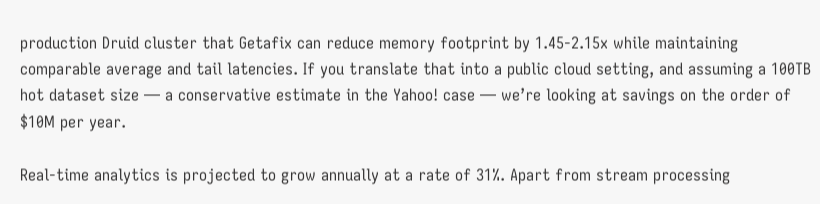production Druid cluster that Getafix can reduce memory footprint by 1.45-2.15x while maintaining comparable average and tail latencies. If you translate that into a public cloud setting, and assuming a 100TB hot dataset size — a conservative estimate in the Yahoo! case — we’re looking at savings on the order of $10M per year.

Real-time analytics is projected to grow annually at a rate of 31%. Apart from stream processing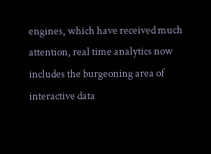engines, which have received much attention, real time analytics now includes the burgeoning area of interactive data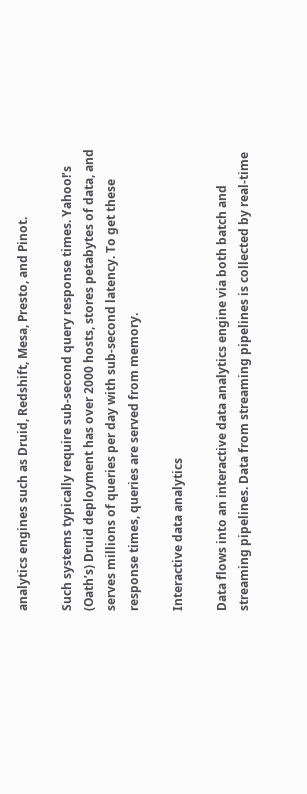analytics engines such as Druid, Redshift, Mesa, Presto, and Pinot.

Such systems typically require sub-second query response times. Yahoo!’s (Oath’s) Druid deployment has over 2000 hosts, stores petabytes of data, and serves millions of queries per day with sub-second latency. To get these response times, queries are served from memory.

Interactive data analytics

Data flows into an interactive data analytics engine via both batch and streaming pipelines. Data from streaming pipelines is collected by real-time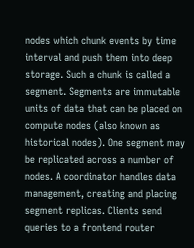nodes which chunk events by time interval and push them into deep storage. Such a chunk is called a segment. Segments are immutable units of data that can be placed on compute nodes (also known as historical nodes). One segment may be replicated across a number of nodes. A coordinator handles data management, creating and placing segment replicas. Clients send queries to a frontend router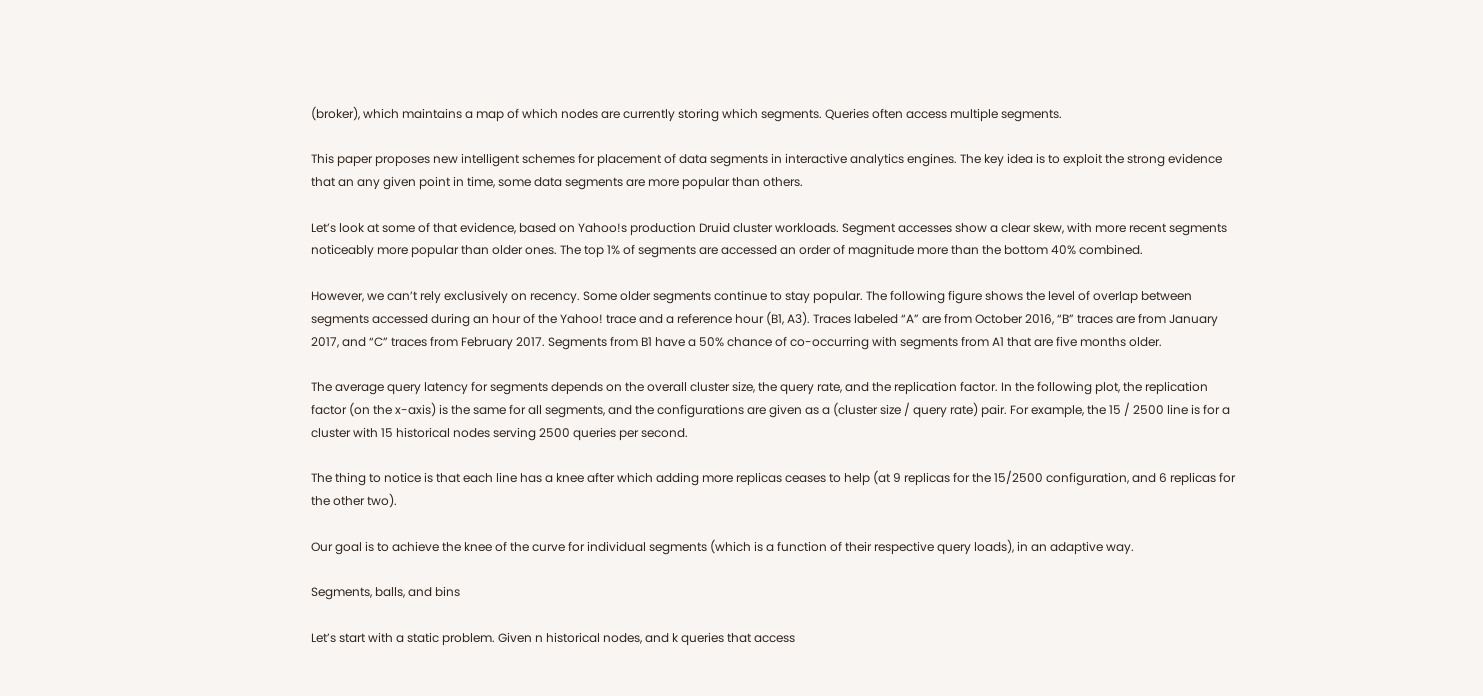(broker), which maintains a map of which nodes are currently storing which segments. Queries often access multiple segments.

This paper proposes new intelligent schemes for placement of data segments in interactive analytics engines. The key idea is to exploit the strong evidence that an any given point in time, some data segments are more popular than others.

Let’s look at some of that evidence, based on Yahoo!s production Druid cluster workloads. Segment accesses show a clear skew, with more recent segments noticeably more popular than older ones. The top 1% of segments are accessed an order of magnitude more than the bottom 40% combined.

However, we can’t rely exclusively on recency. Some older segments continue to stay popular. The following figure shows the level of overlap between segments accessed during an hour of the Yahoo! trace and a reference hour (B1, A3). Traces labeled “A” are from October 2016, “B” traces are from January 2017, and “C” traces from February 2017. Segments from B1 have a 50% chance of co-occurring with segments from A1 that are five months older.

The average query latency for segments depends on the overall cluster size, the query rate, and the replication factor. In the following plot, the replication factor (on the x-axis) is the same for all segments, and the configurations are given as a (cluster size / query rate) pair. For example, the 15 / 2500 line is for a cluster with 15 historical nodes serving 2500 queries per second.

The thing to notice is that each line has a knee after which adding more replicas ceases to help (at 9 replicas for the 15/2500 configuration, and 6 replicas for the other two).

Our goal is to achieve the knee of the curve for individual segments (which is a function of their respective query loads), in an adaptive way.

Segments, balls, and bins

Let’s start with a static problem. Given n historical nodes, and k queries that access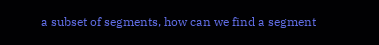a subset of segments, how can we find a segment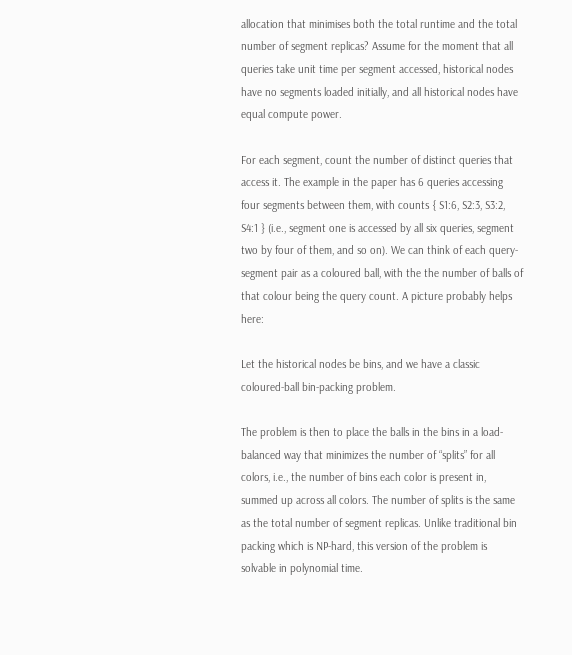allocation that minimises both the total runtime and the total number of segment replicas? Assume for the moment that all queries take unit time per segment accessed, historical nodes have no segments loaded initially, and all historical nodes have equal compute power.

For each segment, count the number of distinct queries that access it. The example in the paper has 6 queries accessing four segments between them, with counts { S1:6, S2:3, S3:2, S4:1 } (i.e., segment one is accessed by all six queries, segment two by four of them, and so on). We can think of each query-segment pair as a coloured ball, with the the number of balls of that colour being the query count. A picture probably helps here:

Let the historical nodes be bins, and we have a classic coloured-ball bin-packing problem.

The problem is then to place the balls in the bins in a load-balanced way that minimizes the number of “splits” for all colors, i.e., the number of bins each color is present in, summed up across all colors. The number of splits is the same as the total number of segment replicas. Unlike traditional bin packing which is NP-hard, this version of the problem is solvable in polynomial time.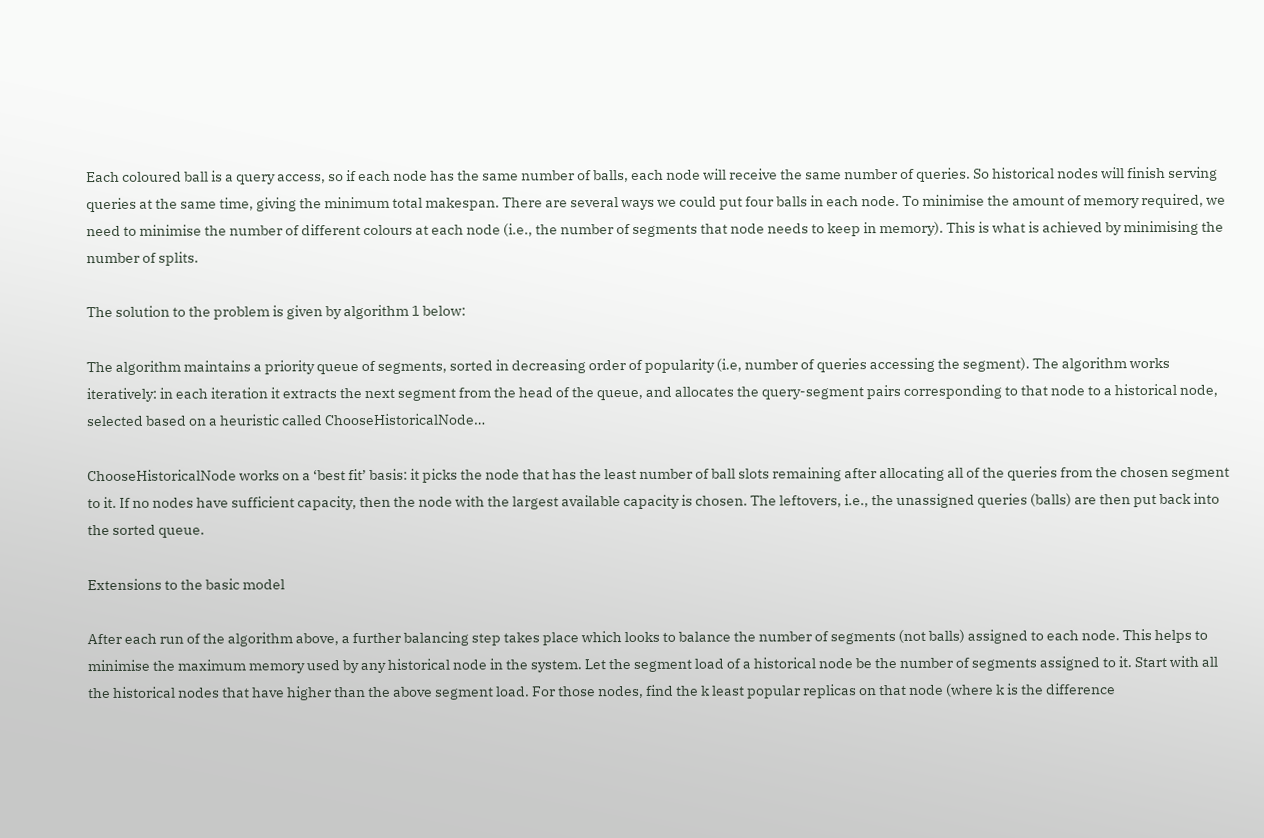Each coloured ball is a query access, so if each node has the same number of balls, each node will receive the same number of queries. So historical nodes will finish serving queries at the same time, giving the minimum total makespan. There are several ways we could put four balls in each node. To minimise the amount of memory required, we need to minimise the number of different colours at each node (i.e., the number of segments that node needs to keep in memory). This is what is achieved by minimising the number of splits.

The solution to the problem is given by algorithm 1 below:

The algorithm maintains a priority queue of segments, sorted in decreasing order of popularity (i.e, number of queries accessing the segment). The algorithm works iteratively: in each iteration it extracts the next segment from the head of the queue, and allocates the query-segment pairs corresponding to that node to a historical node, selected based on a heuristic called ChooseHistoricalNode…

ChooseHistoricalNode works on a ‘best fit’ basis: it picks the node that has the least number of ball slots remaining after allocating all of the queries from the chosen segment to it. If no nodes have sufficient capacity, then the node with the largest available capacity is chosen. The leftovers, i.e., the unassigned queries (balls) are then put back into the sorted queue.

Extensions to the basic model

After each run of the algorithm above, a further balancing step takes place which looks to balance the number of segments (not balls) assigned to each node. This helps to minimise the maximum memory used by any historical node in the system. Let the segment load of a historical node be the number of segments assigned to it. Start with all the historical nodes that have higher than the above segment load. For those nodes, find the k least popular replicas on that node (where k is the difference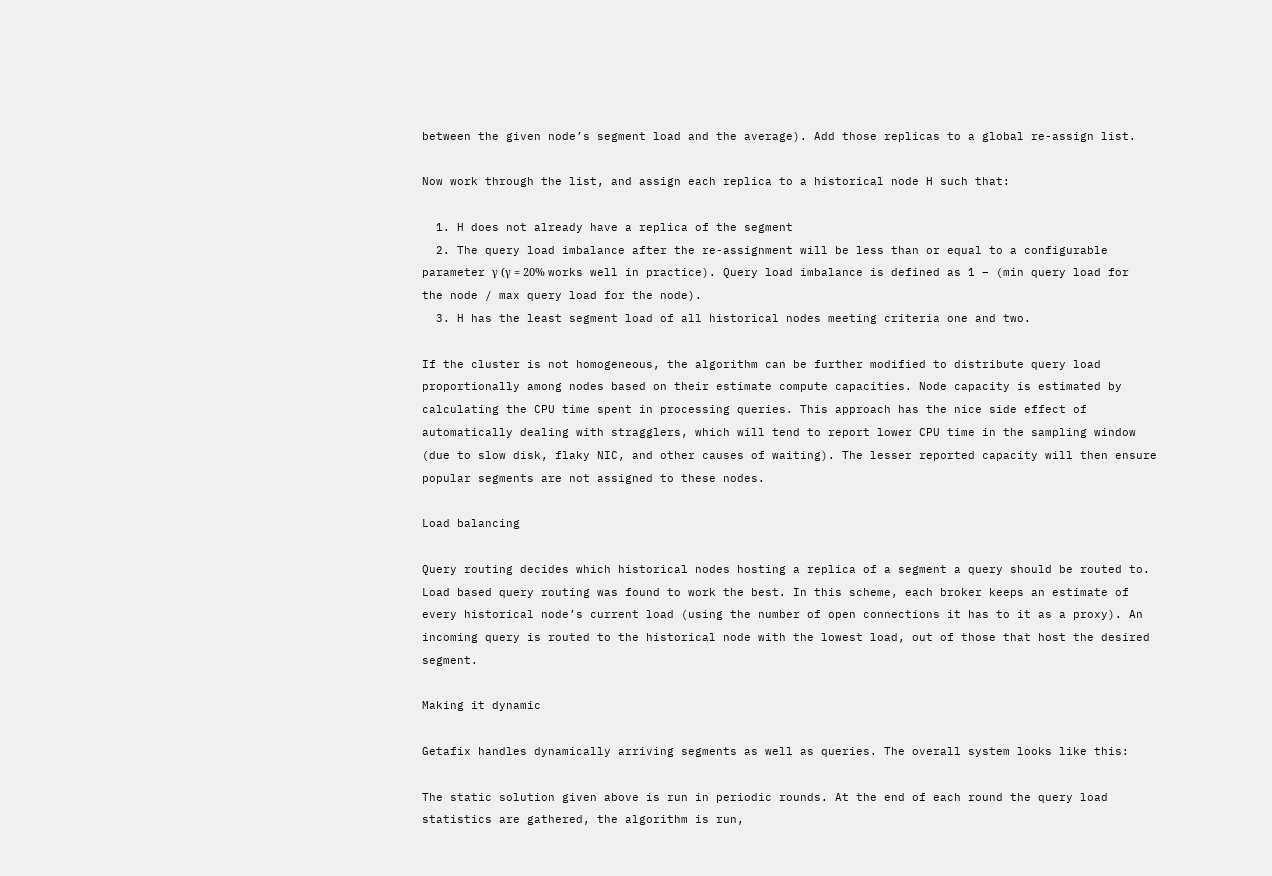between the given node’s segment load and the average). Add those replicas to a global re-assign list.

Now work through the list, and assign each replica to a historical node H such that:

  1. H does not already have a replica of the segment
  2. The query load imbalance after the re-assignment will be less than or equal to a configurable parameter γ (γ = 20% works well in practice). Query load imbalance is defined as 1 – (min query load for the node / max query load for the node).
  3. H has the least segment load of all historical nodes meeting criteria one and two.

If the cluster is not homogeneous, the algorithm can be further modified to distribute query load proportionally among nodes based on their estimate compute capacities. Node capacity is estimated by calculating the CPU time spent in processing queries. This approach has the nice side effect of automatically dealing with stragglers, which will tend to report lower CPU time in the sampling window (due to slow disk, flaky NIC, and other causes of waiting). The lesser reported capacity will then ensure popular segments are not assigned to these nodes.

Load balancing

Query routing decides which historical nodes hosting a replica of a segment a query should be routed to. Load based query routing was found to work the best. In this scheme, each broker keeps an estimate of every historical node’s current load (using the number of open connections it has to it as a proxy). An incoming query is routed to the historical node with the lowest load, out of those that host the desired segment.

Making it dynamic

Getafix handles dynamically arriving segments as well as queries. The overall system looks like this:

The static solution given above is run in periodic rounds. At the end of each round the query load statistics are gathered, the algorithm is run,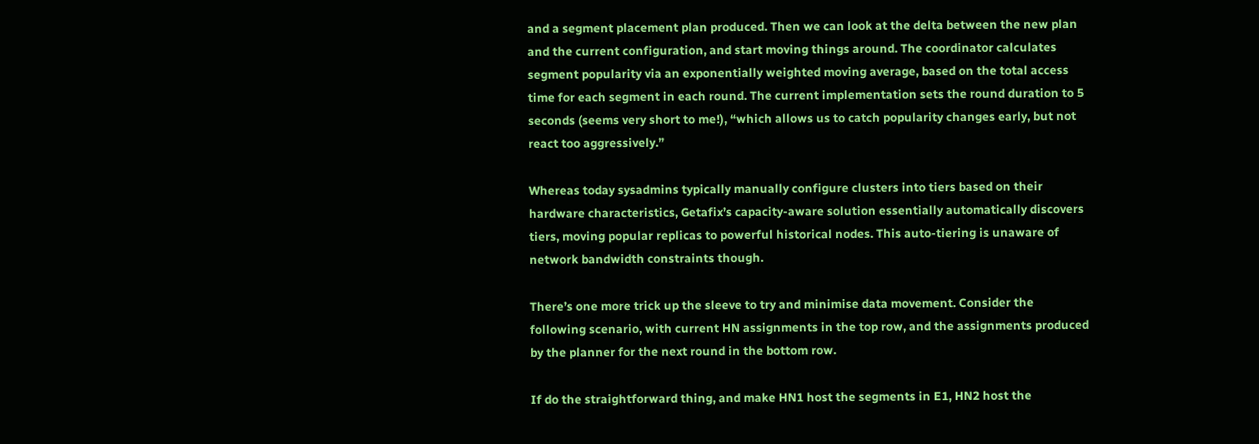and a segment placement plan produced. Then we can look at the delta between the new plan and the current configuration, and start moving things around. The coordinator calculates segment popularity via an exponentially weighted moving average, based on the total access time for each segment in each round. The current implementation sets the round duration to 5 seconds (seems very short to me!), “which allows us to catch popularity changes early, but not react too aggressively.”

Whereas today sysadmins typically manually configure clusters into tiers based on their hardware characteristics, Getafix’s capacity-aware solution essentially automatically discovers tiers, moving popular replicas to powerful historical nodes. This auto-tiering is unaware of network bandwidth constraints though.

There’s one more trick up the sleeve to try and minimise data movement. Consider the following scenario, with current HN assignments in the top row, and the assignments produced by the planner for the next round in the bottom row.

If do the straightforward thing, and make HN1 host the segments in E1, HN2 host the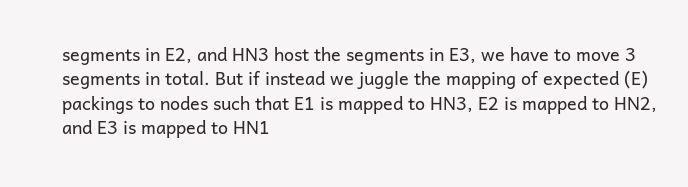segments in E2, and HN3 host the segments in E3, we have to move 3 segments in total. But if instead we juggle the mapping of expected (E) packings to nodes such that E1 is mapped to HN3, E2 is mapped to HN2, and E3 is mapped to HN1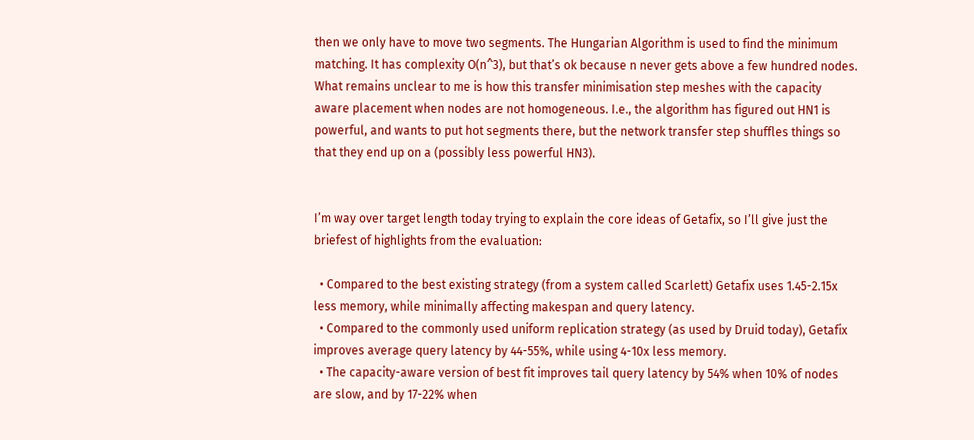then we only have to move two segments. The Hungarian Algorithm is used to find the minimum matching. It has complexity O(n^3), but that’s ok because n never gets above a few hundred nodes. What remains unclear to me is how this transfer minimisation step meshes with the capacity aware placement when nodes are not homogeneous. I.e., the algorithm has figured out HN1 is powerful, and wants to put hot segments there, but the network transfer step shuffles things so that they end up on a (possibly less powerful HN3).


I’m way over target length today trying to explain the core ideas of Getafix, so I’ll give just the briefest of highlights from the evaluation:

  • Compared to the best existing strategy (from a system called Scarlett) Getafix uses 1.45-2.15x less memory, while minimally affecting makespan and query latency.
  • Compared to the commonly used uniform replication strategy (as used by Druid today), Getafix improves average query latency by 44-55%, while using 4-10x less memory.
  • The capacity-aware version of best fit improves tail query latency by 54% when 10% of nodes are slow, and by 17-22% when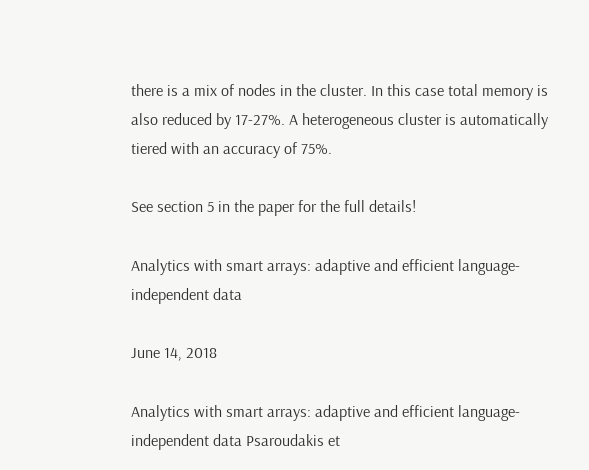there is a mix of nodes in the cluster. In this case total memory is also reduced by 17-27%. A heterogeneous cluster is automatically tiered with an accuracy of 75%.

See section 5 in the paper for the full details!

Analytics with smart arrays: adaptive and efficient language-independent data

June 14, 2018

Analytics with smart arrays: adaptive and efficient language-independent data Psaroudakis et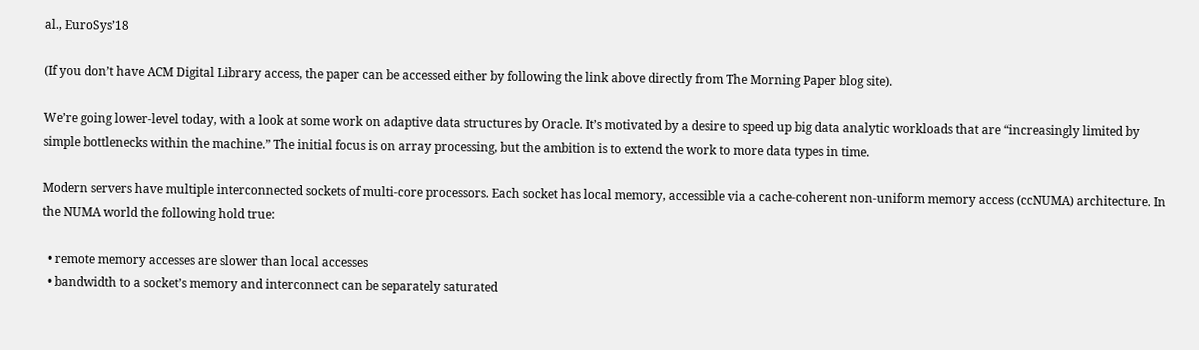al., EuroSys’18

(If you don’t have ACM Digital Library access, the paper can be accessed either by following the link above directly from The Morning Paper blog site).

We’re going lower-level today, with a look at some work on adaptive data structures by Oracle. It’s motivated by a desire to speed up big data analytic workloads that are “increasingly limited by simple bottlenecks within the machine.” The initial focus is on array processing, but the ambition is to extend the work to more data types in time.

Modern servers have multiple interconnected sockets of multi-core processors. Each socket has local memory, accessible via a cache-coherent non-uniform memory access (ccNUMA) architecture. In the NUMA world the following hold true:

  • remote memory accesses are slower than local accesses
  • bandwidth to a socket’s memory and interconnect can be separately saturated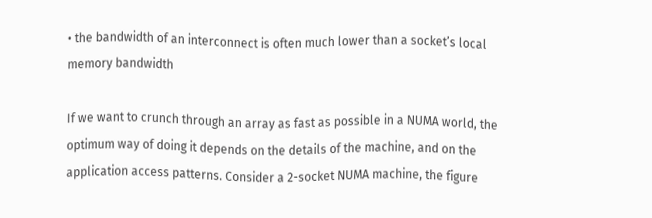• the bandwidth of an interconnect is often much lower than a socket’s local memory bandwidth

If we want to crunch through an array as fast as possible in a NUMA world, the optimum way of doing it depends on the details of the machine, and on the application access patterns. Consider a 2-socket NUMA machine, the figure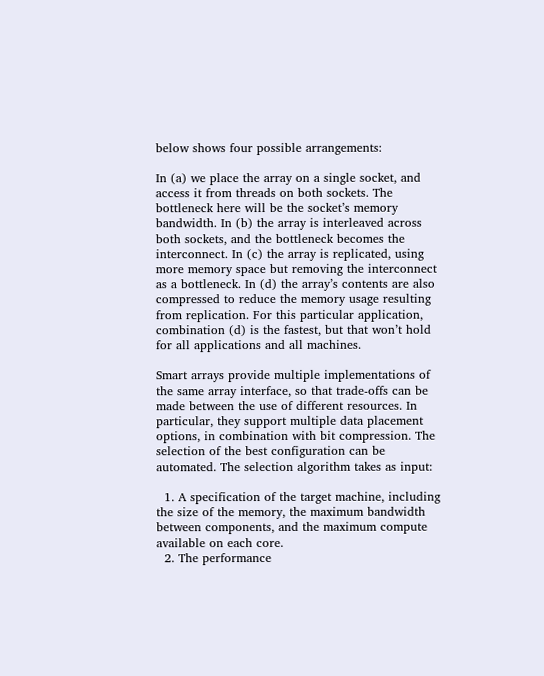below shows four possible arrangements:

In (a) we place the array on a single socket, and access it from threads on both sockets. The bottleneck here will be the socket’s memory bandwidth. In (b) the array is interleaved across both sockets, and the bottleneck becomes the interconnect. In (c) the array is replicated, using more memory space but removing the interconnect as a bottleneck. In (d) the array’s contents are also compressed to reduce the memory usage resulting from replication. For this particular application, combination (d) is the fastest, but that won’t hold for all applications and all machines.

Smart arrays provide multiple implementations of the same array interface, so that trade-offs can be made between the use of different resources. In particular, they support multiple data placement options, in combination with bit compression. The selection of the best configuration can be automated. The selection algorithm takes as input:

  1. A specification of the target machine, including the size of the memory, the maximum bandwidth between components, and the maximum compute available on each core.
  2. The performance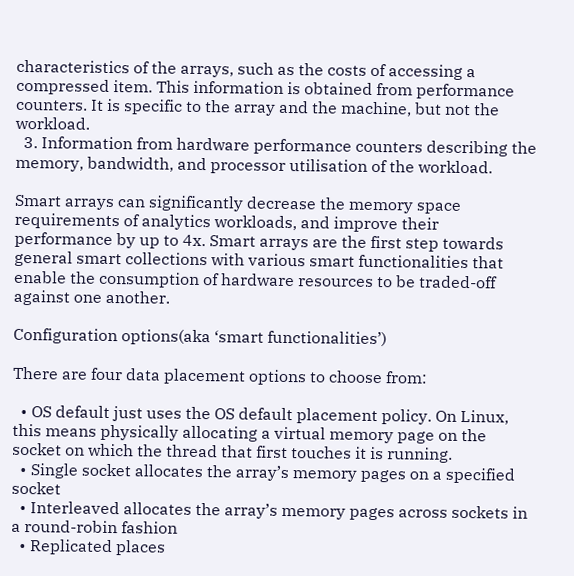characteristics of the arrays, such as the costs of accessing a compressed item. This information is obtained from performance counters. It is specific to the array and the machine, but not the workload.
  3. Information from hardware performance counters describing the memory, bandwidth, and processor utilisation of the workload.

Smart arrays can significantly decrease the memory space requirements of analytics workloads, and improve their performance by up to 4x. Smart arrays are the first step towards general smart collections with various smart functionalities that enable the consumption of hardware resources to be traded-off against one another.

Configuration options(aka ‘smart functionalities’)

There are four data placement options to choose from:

  • OS default just uses the OS default placement policy. On Linux, this means physically allocating a virtual memory page on the socket on which the thread that first touches it is running.
  • Single socket allocates the array’s memory pages on a specified socket
  • Interleaved allocates the array’s memory pages across sockets in a round-robin fashion
  • Replicated places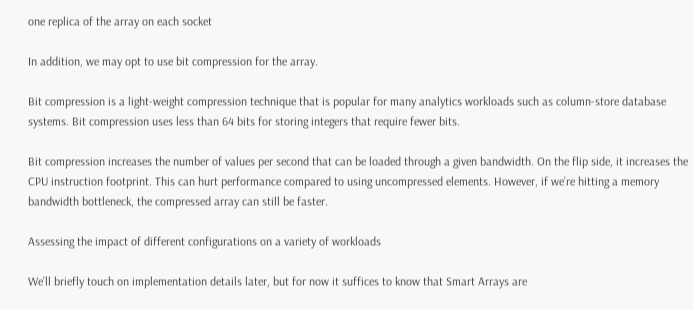one replica of the array on each socket

In addition, we may opt to use bit compression for the array.

Bit compression is a light-weight compression technique that is popular for many analytics workloads such as column-store database systems. Bit compression uses less than 64 bits for storing integers that require fewer bits.

Bit compression increases the number of values per second that can be loaded through a given bandwidth. On the flip side, it increases the CPU instruction footprint. This can hurt performance compared to using uncompressed elements. However, if we’re hitting a memory bandwidth bottleneck, the compressed array can still be faster.

Assessing the impact of different configurations on a variety of workloads

We’ll briefly touch on implementation details later, but for now it suffices to know that Smart Arrays are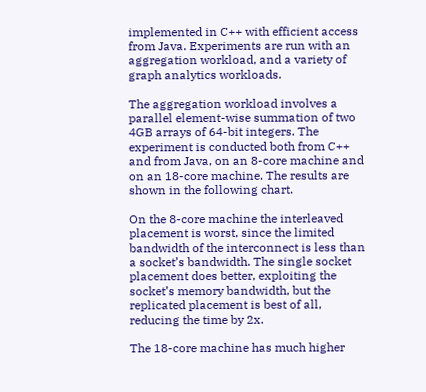implemented in C++ with efficient access from Java. Experiments are run with an aggregation workload, and a variety of graph analytics workloads.

The aggregation workload involves a parallel element-wise summation of two 4GB arrays of 64-bit integers. The experiment is conducted both from C++ and from Java, on an 8-core machine and on an 18-core machine. The results are shown in the following chart.

On the 8-core machine the interleaved placement is worst, since the limited bandwidth of the interconnect is less than a socket’s bandwidth. The single socket placement does better, exploiting the socket’s memory bandwidth, but the replicated placement is best of all, reducing the time by 2x.

The 18-core machine has much higher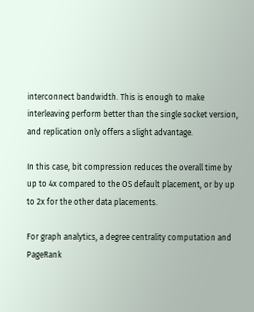interconnect bandwidth. This is enough to make interleaving perform better than the single socket version, and replication only offers a slight advantage.

In this case, bit compression reduces the overall time by up to 4x compared to the OS default placement, or by up to 2x for the other data placements.

For graph analytics, a degree centrality computation and PageRank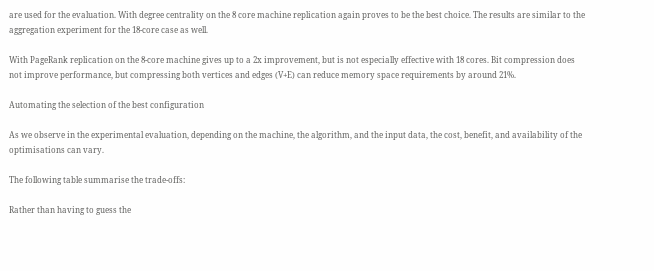are used for the evaluation. With degree centrality on the 8 core machine replication again proves to be the best choice. The results are similar to the aggregation experiment for the 18-core case as well.

With PageRank replication on the 8-core machine gives up to a 2x improvement, but is not especially effective with 18 cores. Bit compression does not improve performance, but compressing both vertices and edges (V+E) can reduce memory space requirements by around 21%.

Automating the selection of the best configuration

As we observe in the experimental evaluation, depending on the machine, the algorithm, and the input data, the cost, benefit, and availability of the optimisations can vary.

The following table summarise the trade-offs:

Rather than having to guess the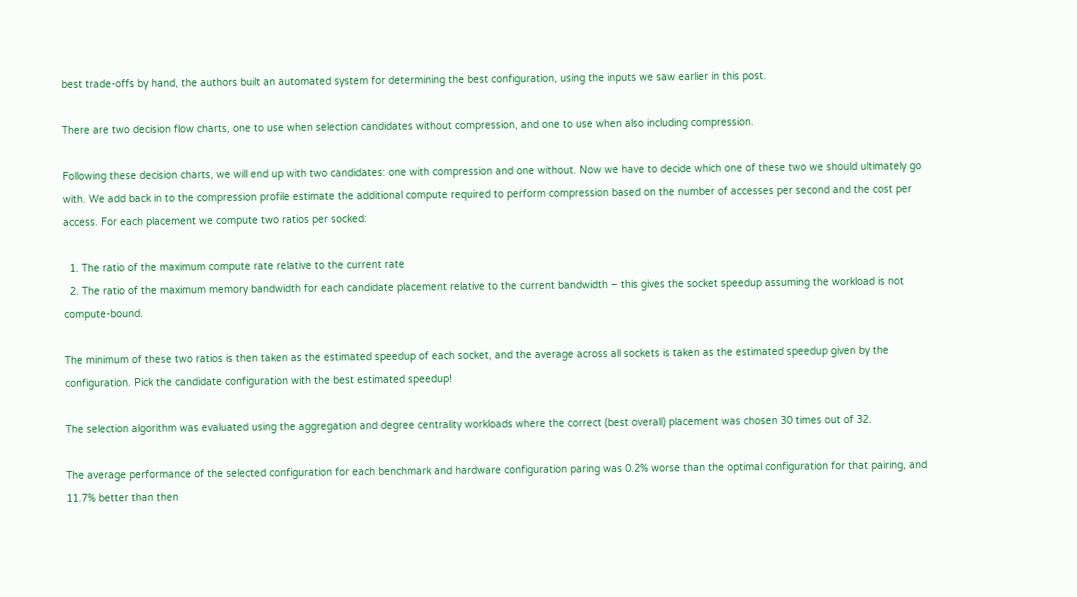best trade-offs by hand, the authors built an automated system for determining the best configuration, using the inputs we saw earlier in this post.

There are two decision flow charts, one to use when selection candidates without compression, and one to use when also including compression.

Following these decision charts, we will end up with two candidates: one with compression and one without. Now we have to decide which one of these two we should ultimately go with. We add back in to the compression profile estimate the additional compute required to perform compression based on the number of accesses per second and the cost per access. For each placement we compute two ratios per socked:

  1. The ratio of the maximum compute rate relative to the current rate
  2. The ratio of the maximum memory bandwidth for each candidate placement relative to the current bandwidth – this gives the socket speedup assuming the workload is not compute-bound.

The minimum of these two ratios is then taken as the estimated speedup of each socket, and the average across all sockets is taken as the estimated speedup given by the configuration. Pick the candidate configuration with the best estimated speedup!

The selection algorithm was evaluated using the aggregation and degree centrality workloads where the correct (best overall) placement was chosen 30 times out of 32.

The average performance of the selected configuration for each benchmark and hardware configuration paring was 0.2% worse than the optimal configuration for that pairing, and 11.7% better than then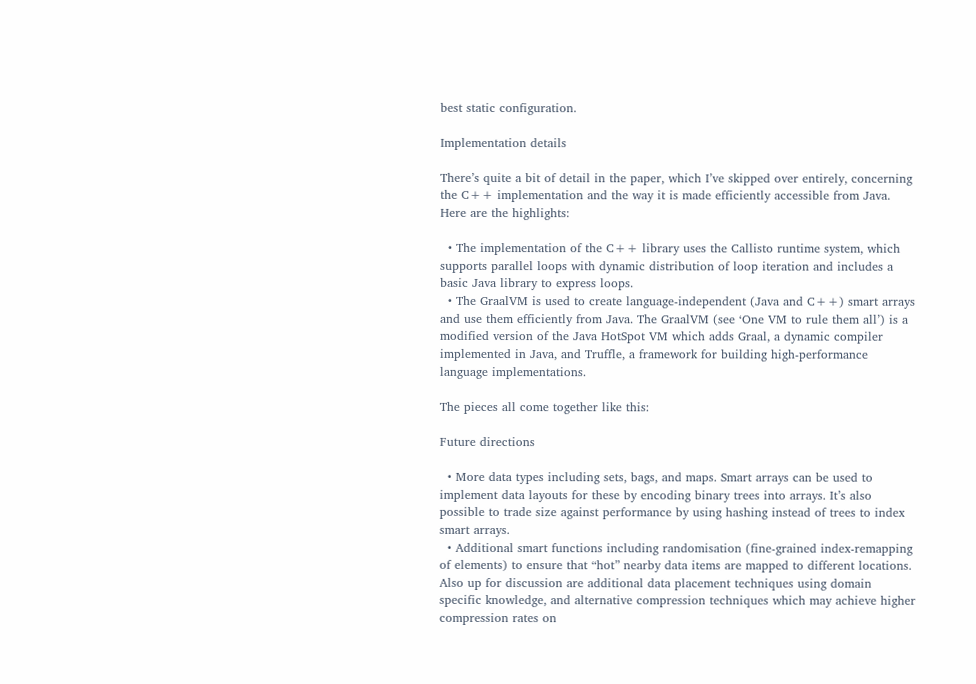best static configuration.

Implementation details

There’s quite a bit of detail in the paper, which I’ve skipped over entirely, concerning the C++ implementation and the way it is made efficiently accessible from Java. Here are the highlights:

  • The implementation of the C++ library uses the Callisto runtime system, which supports parallel loops with dynamic distribution of loop iteration and includes a basic Java library to express loops.
  • The GraalVM is used to create language-independent (Java and C++) smart arrays and use them efficiently from Java. The GraalVM (see ‘One VM to rule them all’) is a modified version of the Java HotSpot VM which adds Graal, a dynamic compiler implemented in Java, and Truffle, a framework for building high-performance language implementations.

The pieces all come together like this:

Future directions

  • More data types including sets, bags, and maps. Smart arrays can be used to implement data layouts for these by encoding binary trees into arrays. It’s also possible to trade size against performance by using hashing instead of trees to index smart arrays.
  • Additional smart functions including randomisation (fine-grained index-remapping of elements) to ensure that “hot” nearby data items are mapped to different locations. Also up for discussion are additional data placement techniques using domain specific knowledge, and alternative compression techniques which may achieve higher compression rates on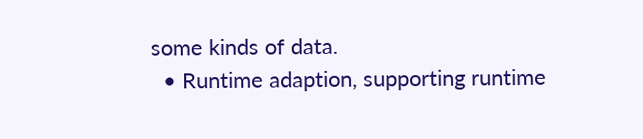some kinds of data.
  • Runtime adaption, supporting runtime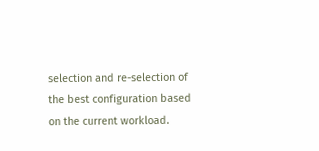selection and re-selection of the best configuration based on the current workload.